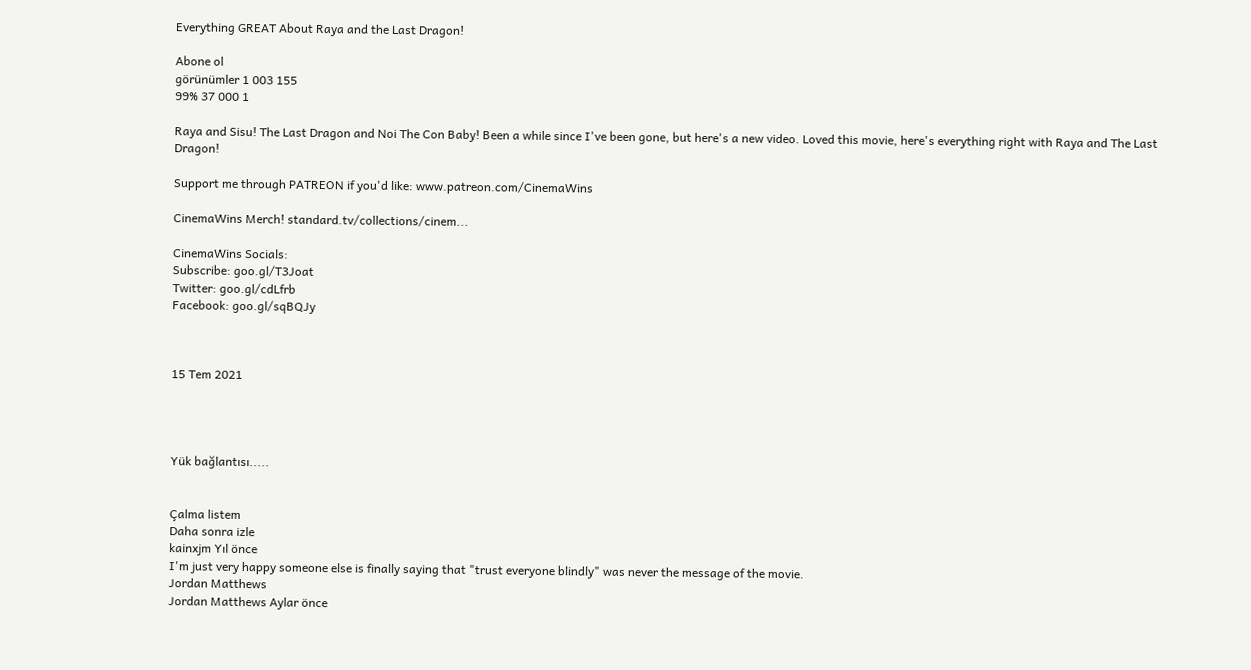Everything GREAT About Raya and the Last Dragon!

Abone ol
görünümler 1 003 155
99% 37 000 1

Raya and Sisu! The Last Dragon and Noi The Con Baby! Been a while since I've been gone, but here's a new video. Loved this movie, here's everything right with Raya and The Last Dragon!

Support me through PATREON if you'd like: www.patreon.com/CinemaWins

CinemaWins Merch! standard.tv/collections/cinem...

CinemaWins Socials:
Subscribe: goo.gl/T3Joat
Twitter: goo.gl/cdLfrb
Facebook: goo.gl/sqBQJy



15 Tem 2021




Yük bağlantısı.....


Çalma listem
Daha sonra izle
kainxjm Yıl önce
I'm just very happy someone else is finally saying that "trust everyone blindly" was never the message of the movie.
Jordan Matthews
Jordan Matthews Aylar önce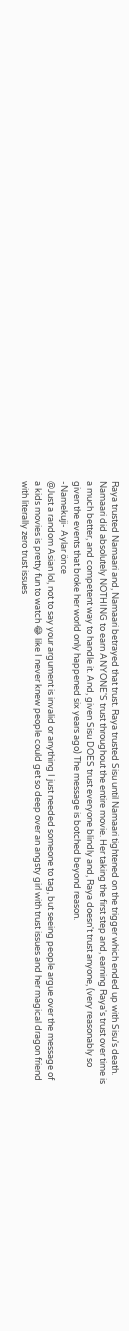Raya trusted Namaari and, Namaari betrayed that trust. Raya trusted Sisu until Namaari tightened on the trigger which ended up with Sisu's death. Namaari did absolutely NOTHING to earn ANYONE'S trust throughout the entire movie. Her taking the first step and, earning Raya's trust over time is a much better, and competent way to handle it. And, given Sisu DOES trust everyone blindly and, Raya doesn't trust anyone, (very reasonably so given the events that broke her world only happened six years ago) The message is botched beyond reason.
-Namekuji- Aylar önce
@Just a random Asian lol, not to say your argument is invalid or anything I just needed someone to tag, but seeing people argue over the message of a kids movies is pretty fun to watch 😂 like I never knew people could get so deep over an angsty girl with trust issues and her magical dragon friend with literally zero trust issues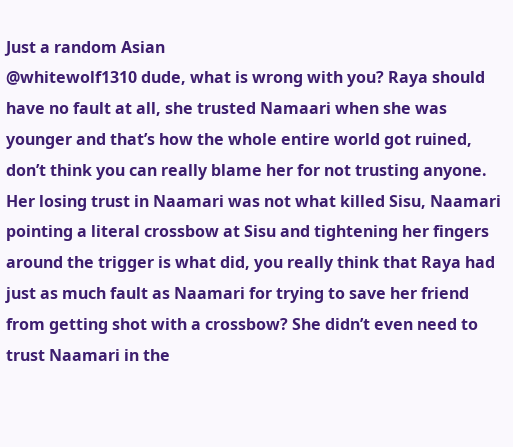Just a random Asian
@whitewolf1310 dude, what is wrong with you? Raya should have no fault at all, she trusted Namaari when she was younger and that’s how the whole entire world got ruined, don’t think you can really blame her for not trusting anyone. Her losing trust in Naamari was not what killed Sisu, Naamari pointing a literal crossbow at Sisu and tightening her fingers around the trigger is what did, you really think that Raya had just as much fault as Naamari for trying to save her friend from getting shot with a crossbow? She didn’t even need to trust Naamari in the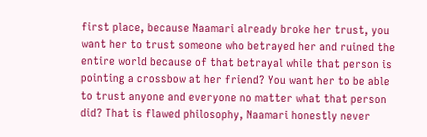first place, because Naamari already broke her trust, you want her to trust someone who betrayed her and ruined the entire world because of that betrayal while that person is pointing a crossbow at her friend? You want her to be able to trust anyone and everyone no matter what that person did? That is flawed philosophy, Naamari honestly never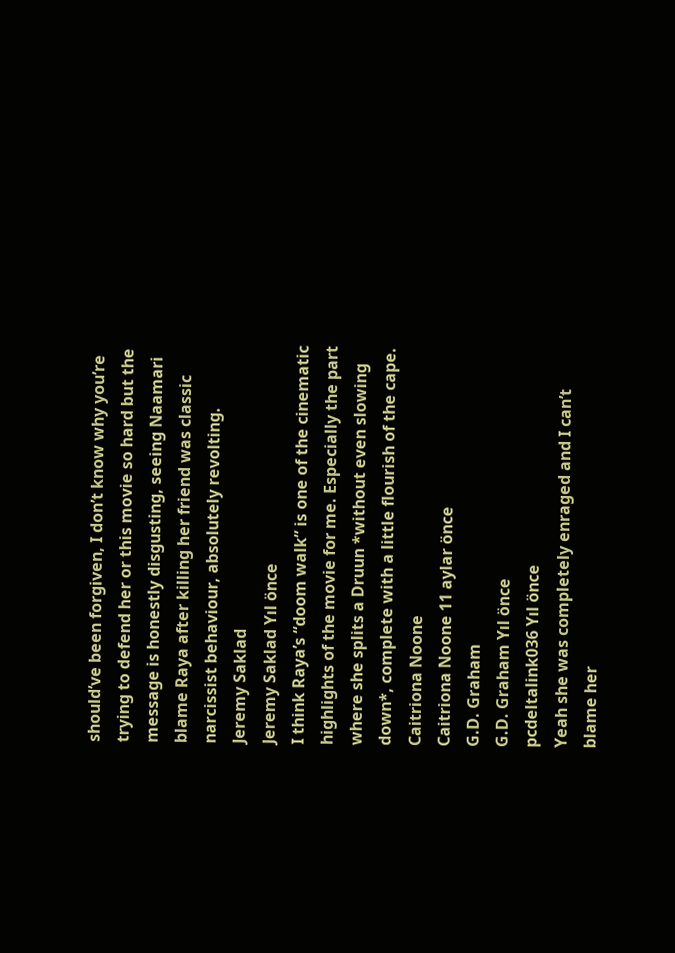should’ve been forgiven, I don’t know why you’re trying to defend her or this movie so hard but the message is honestly disgusting, seeing Naamari blame Raya after killing her friend was classic narcissist behaviour, absolutely revolting.
Jeremy Saklad
Jeremy Saklad Yıl önce
I think Raya’s “doom walk” is one of the cinematic highlights of the movie for me. Especially the part where she splits a Druun *without even slowing down*, complete with a little flourish of the cape.
Caitriona Noone
Caitriona Noone 11 aylar önce
G.D. Graham
G.D. Graham Yıl önce
pcdeltalink036 Yıl önce
Yeah she was completely enraged and I can’t blame her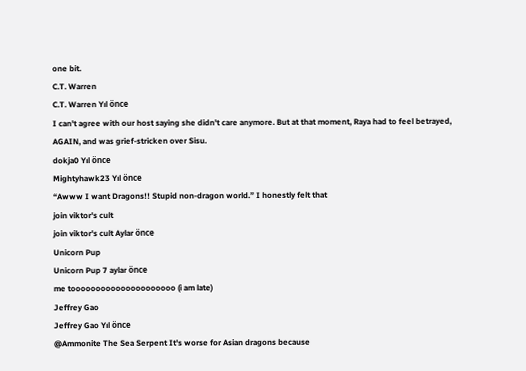one bit.
C.T. Warren
C.T. Warren Yıl önce
I can't agree with our host saying she didn't care anymore. But at that moment, Raya had to feel betrayed, AGAIN, and was grief-stricken over Sisu.
dokja0 Yıl önce
Mightyhawk23 Yıl önce
“Awww I want Dragons!! Stupid non-dragon world.” I honestly felt that
join viktor's cult
join viktor's cult Aylar önce
Unicorn Pup
Unicorn Pup 7 aylar önce
me tooooooooooooooooooooo (i am late)
Jeffrey Gao
Jeffrey Gao Yıl önce
@Ammonite The Sea Serpent It's worse for Asian dragons because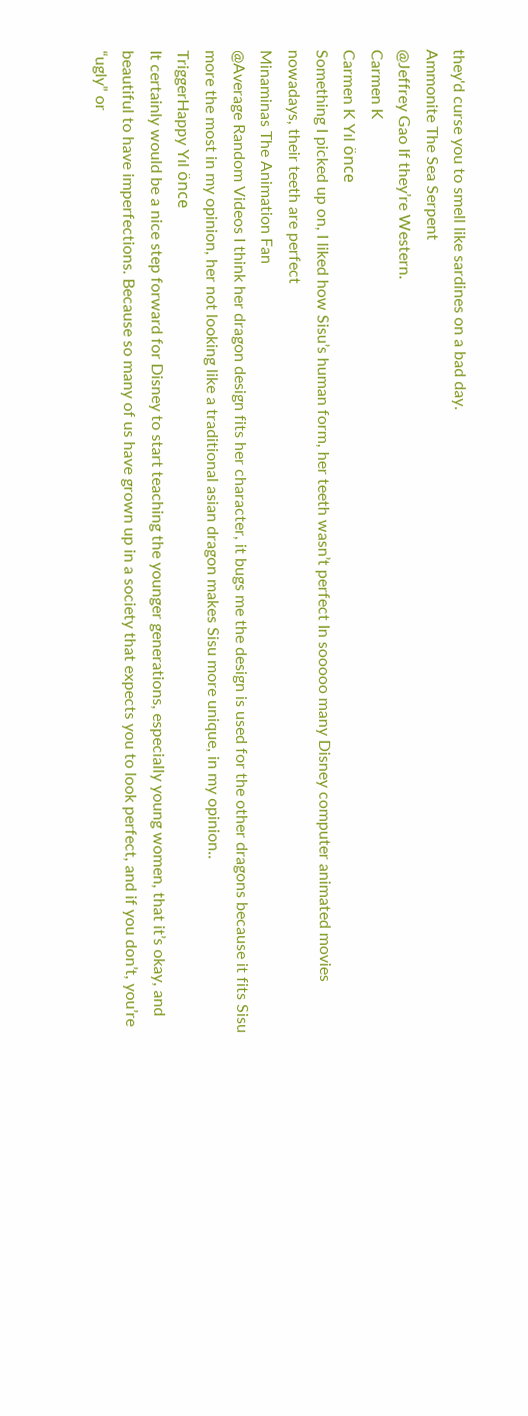they'd curse you to smell like sardines on a bad day.
Ammonite The Sea Serpent
@Jeffrey Gao If they’re Western.
Carmen K
Carmen K Yıl önce
Something I picked up on, I liked how Sisu’s human form, her teeth wasn’t perfect In sooooo many Disney computer animated movies nowadays, their teeth are perfect
Minaminas The Animation Fan
@Average Random Videos I think her dragon design fits her character, it bugs me the design is used for the other dragons because it fits Sisu more the most in my opinion, her not looking like a traditional asian dragon makes Sisu more unique, in my opinion..
TriggerHappy Yıl önce
It certainly would be a nice step forward for Disney to start teaching the younger generations, especially young women, that it’s okay, and beautiful to have imperfections. Because so many of us have grown up in a society that expects you to look perfect, and if you don’t, you’re “ugly” or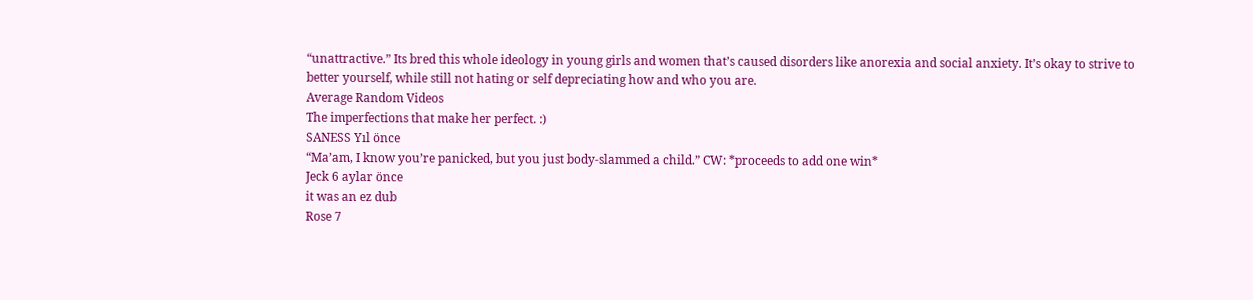“unattractive.” Its bred this whole ideology in young girls and women that’s caused disorders like anorexia and social anxiety. It’s okay to strive to better yourself, while still not hating or self depreciating how and who you are.
Average Random Videos
The imperfections that make her perfect. :)
SANESS Yıl önce
“Ma’am, I know you’re panicked, but you just body-slammed a child.” CW: *proceeds to add one win*
Jeck 6 aylar önce
it was an ez dub
Rose 7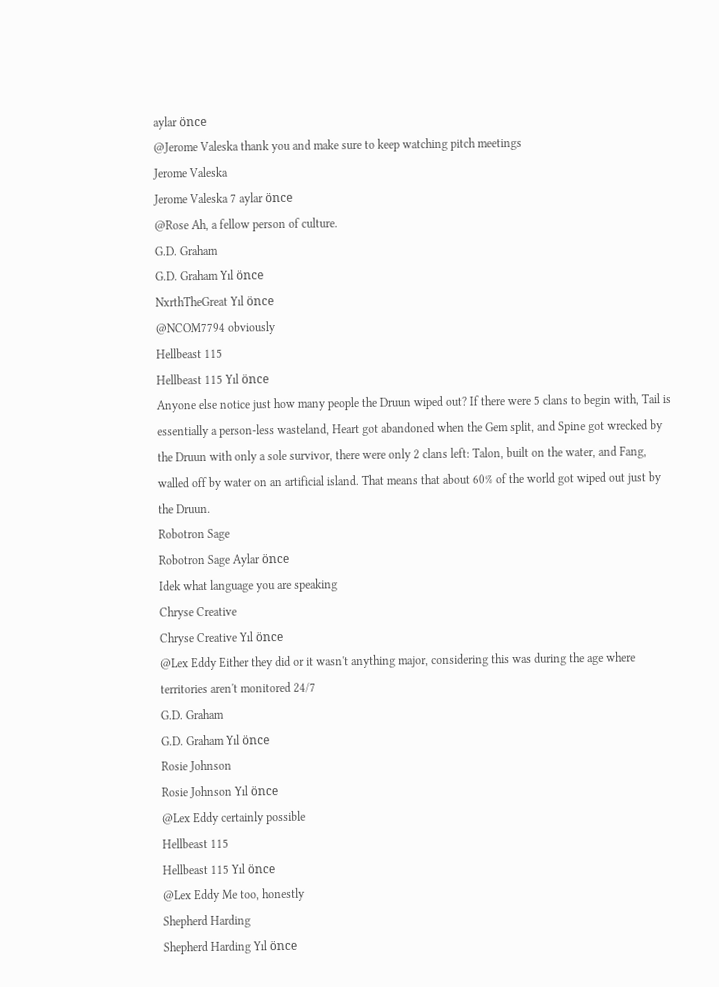aylar önce
@Jerome Valeska thank you and make sure to keep watching pitch meetings
Jerome Valeska
Jerome Valeska 7 aylar önce
@Rose Ah, a fellow person of culture.
G.D. Graham
G.D. Graham Yıl önce
NxrthTheGreat Yıl önce
@NCOM7794 obviously
Hellbeast 115
Hellbeast 115 Yıl önce
Anyone else notice just how many people the Druun wiped out? If there were 5 clans to begin with, Tail is essentially a person-less wasteland, Heart got abandoned when the Gem split, and Spine got wrecked by the Druun with only a sole survivor, there were only 2 clans left: Talon, built on the water, and Fang, walled off by water on an artificial island. That means that about 60% of the world got wiped out just by the Druun.
Robotron Sage
Robotron Sage Aylar önce
Idek what language you are speaking
Chryse Creative
Chryse Creative Yıl önce
@Lex Eddy Either they did or it wasn't anything major, considering this was during the age where territories aren't monitored 24/7
G.D. Graham
G.D. Graham Yıl önce
Rosie Johnson
Rosie Johnson Yıl önce
@Lex Eddy certainly possible
Hellbeast 115
Hellbeast 115 Yıl önce
@Lex Eddy Me too, honestly
Shepherd Harding
Shepherd Harding Yıl önce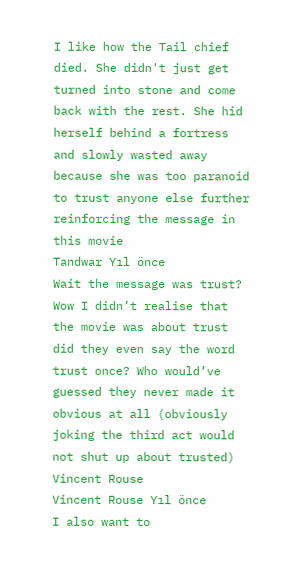I like how the Tail chief died. She didn't just get turned into stone and come back with the rest. She hid herself behind a fortress and slowly wasted away because she was too paranoid to trust anyone else further reinforcing the message in this movie
Tandwar Yıl önce
Wait the message was trust? Wow I didn’t realise that the movie was about trust did they even say the word trust once? Who would’ve guessed they never made it obvious at all (obviously joking the third act would not shut up about trusted)
Vincent Rouse
Vincent Rouse Yıl önce
I also want to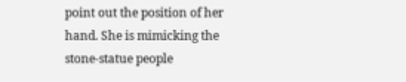point out the position of her hand. She is mimicking the stone-statue people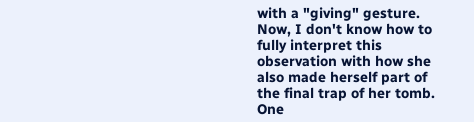with a "giving" gesture. Now, I don't know how to fully interpret this observation with how she also made herself part of the final trap of her tomb. One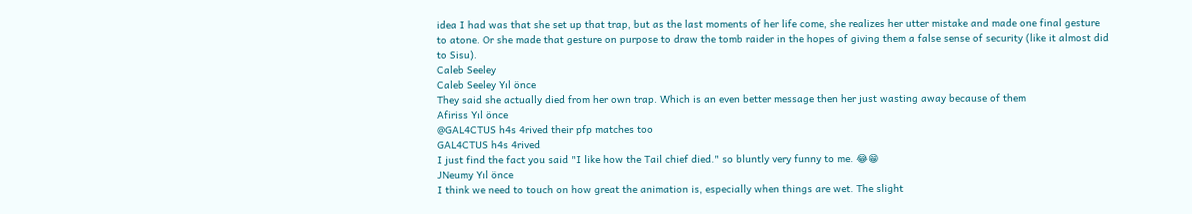idea I had was that she set up that trap, but as the last moments of her life come, she realizes her utter mistake and made one final gesture to atone. Or she made that gesture on purpose to draw the tomb raider in the hopes of giving them a false sense of security (like it almost did to Sisu).
Caleb Seeley
Caleb Seeley Yıl önce
They said she actually died from her own trap. Which is an even better message then her just wasting away because of them
Afiriss Yıl önce
@GAL4CTUS h4s 4rived their pfp matches too
GAL4CTUS h4s 4rived
I just find the fact you said "I like how the Tail chief died." so bluntly very funny to me. 😂😁
JNeumy Yıl önce
I think we need to touch on how great the animation is, especially when things are wet. The slight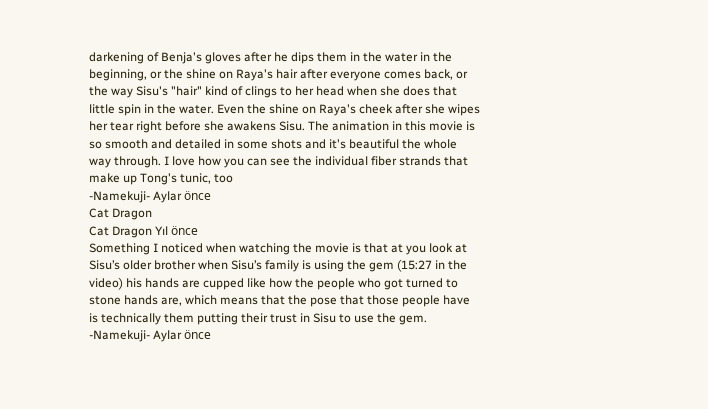darkening of Benja's gloves after he dips them in the water in the beginning, or the shine on Raya's hair after everyone comes back, or the way Sisu's "hair" kind of clings to her head when she does that little spin in the water. Even the shine on Raya's cheek after she wipes her tear right before she awakens Sisu. The animation in this movie is so smooth and detailed in some shots and it's beautiful the whole way through. I love how you can see the individual fiber strands that make up Tong's tunic, too
-Namekuji- Aylar önce
Cat Dragon
Cat Dragon Yıl önce
Something I noticed when watching the movie is that at you look at Sisu’s older brother when Sisu’s family is using the gem (15:27 in the video) his hands are cupped like how the people who got turned to stone hands are, which means that the pose that those people have is technically them putting their trust in Sisu to use the gem.
-Namekuji- Aylar önce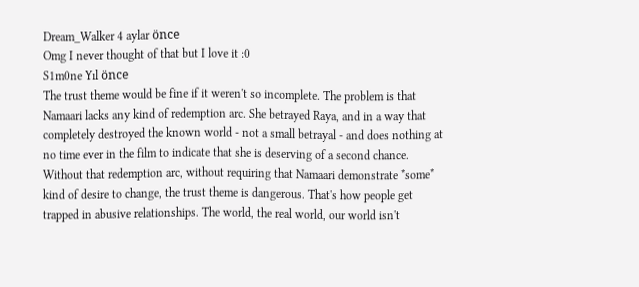Dream_Walker 4 aylar önce
Omg I never thought of that but I love it :0
S1m0ne Yıl önce
The trust theme would be fine if it weren't so incomplete. The problem is that Namaari lacks any kind of redemption arc. She betrayed Raya, and in a way that completely destroyed the known world - not a small betrayal - and does nothing at no time ever in the film to indicate that she is deserving of a second chance. Without that redemption arc, without requiring that Namaari demonstrate *some* kind of desire to change, the trust theme is dangerous. That's how people get trapped in abusive relationships. The world, the real world, our world isn't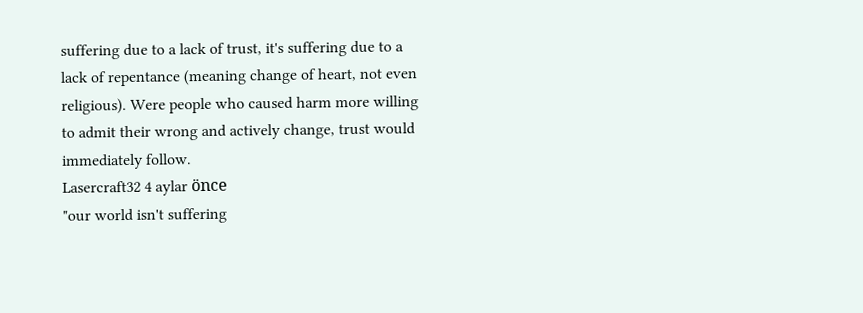suffering due to a lack of trust, it's suffering due to a lack of repentance (meaning change of heart, not even religious). Were people who caused harm more willing to admit their wrong and actively change, trust would immediately follow.
Lasercraft32 4 aylar önce
"our world isn't suffering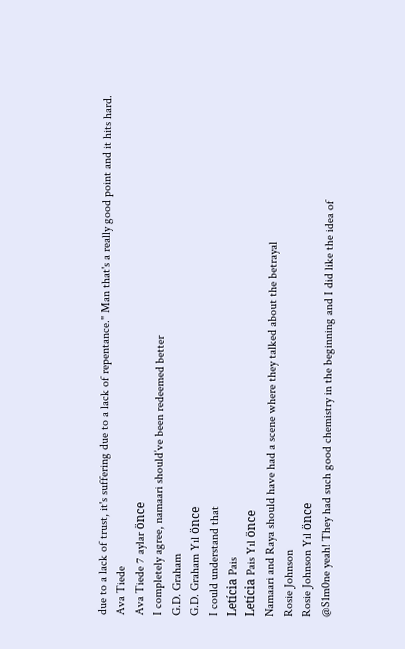due to a lack of trust, it's suffering due to a lack of repentance." Man that's a really good point and it hits hard.
Ava Tiede
Ava Tiede 7 aylar önce
I completely agree, namaari should’ve been redeemed better
G.D. Graham
G.D. Graham Yıl önce
I could understand that
Letícia Pais
Letícia Pais Yıl önce
Namaari and Raya should have had a scene where they talked about the betrayal
Rosie Johnson
Rosie Johnson Yıl önce
@S1m0ne yeah! They had such good chemistry in the beginning and I did like the idea of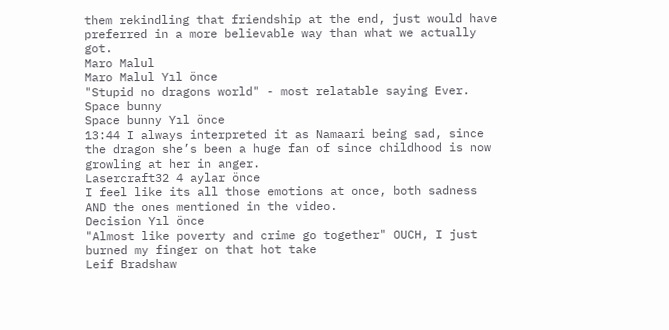them rekindling that friendship at the end, just would have preferred in a more believable way than what we actually got.
Maro Malul
Maro Malul Yıl önce
"Stupid no dragons world" - most relatable saying Ever.
Space bunny
Space bunny Yıl önce
13:44 I always interpreted it as Namaari being sad, since the dragon she’s been a huge fan of since childhood is now growling at her in anger.
Lasercraft32 4 aylar önce
I feel like its all those emotions at once, both sadness AND the ones mentioned in the video.
Decision Yıl önce
"Almost like poverty and crime go together" OUCH, I just burned my finger on that hot take
Leif Bradshaw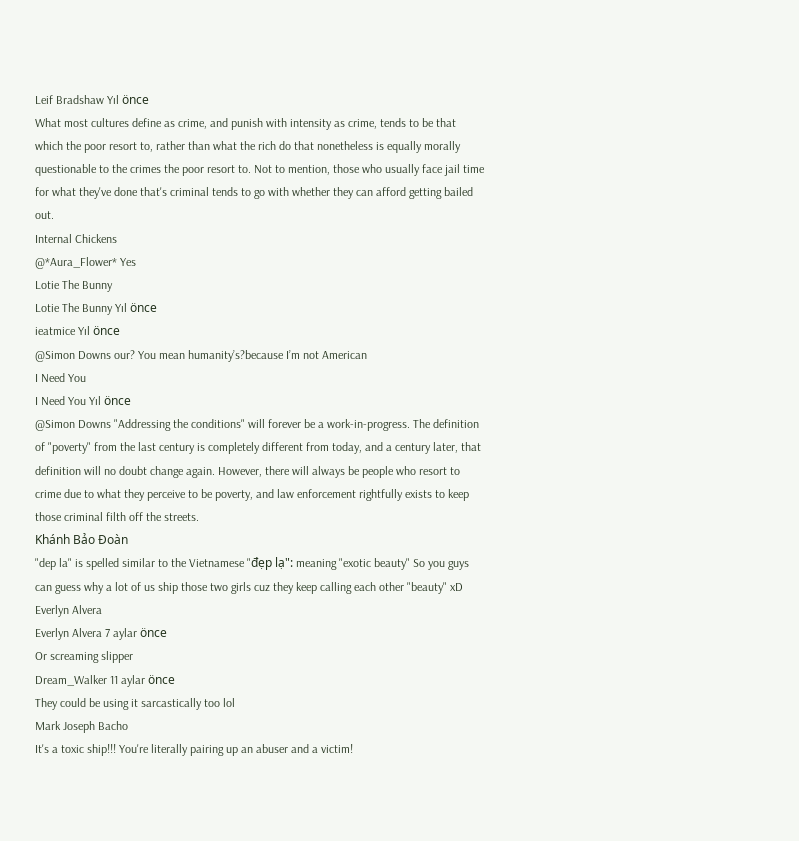Leif Bradshaw Yıl önce
What most cultures define as crime, and punish with intensity as crime, tends to be that which the poor resort to, rather than what the rich do that nonetheless is equally morally questionable to the crimes the poor resort to. Not to mention, those who usually face jail time for what they've done that's criminal tends to go with whether they can afford getting bailed out.
Internal Chickens
@*Aura_Flower* Yes
Lotie The Bunny
Lotie The Bunny Yıl önce
ieatmice Yıl önce
@Simon Downs our? You mean humanity’s?because I’m not American
I Need You
I Need You Yıl önce
@Simon Downs "Addressing the conditions" will forever be a work-in-progress. The definition of "poverty" from the last century is completely different from today, and a century later, that definition will no doubt change again. However, there will always be people who resort to crime due to what they perceive to be poverty, and law enforcement rightfully exists to keep those criminal filth off the streets.
Khánh Bảo Đoàn
"dep la" is spelled similar to the Vietnamese "đẹp lạ": meaning "exotic beauty" So you guys can guess why a lot of us ship those two girls cuz they keep calling each other "beauty" xD
Everlyn Alvera
Everlyn Alvera 7 aylar önce
Or screaming slipper
Dream_Walker 11 aylar önce
They could be using it sarcastically too lol
Mark Joseph Bacho
It's a toxic ship!!! You're literally pairing up an abuser and a victim!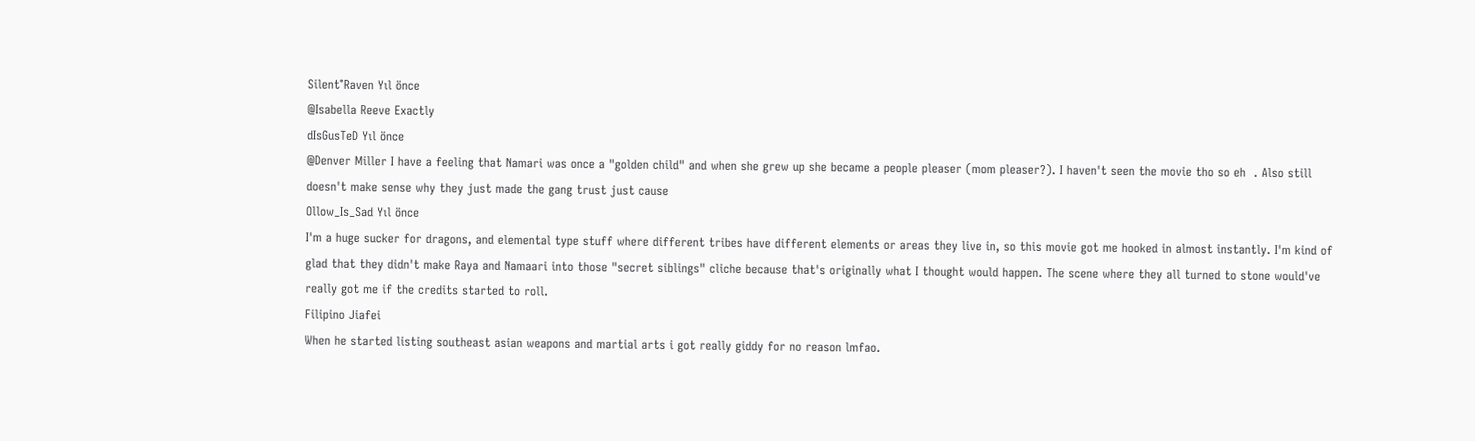Silent°Raven Yıl önce
@Isabella Reeve Exactly
dIsGusTeD Yıl önce
@Denver Miller I have a feeling that Namari was once a "golden child" and when she grew up she became a people pleaser (mom pleaser?). I haven't seen the movie tho so eh  . Also still doesn't make sense why they just made the gang trust just cause
Ollow_Is_Sad Yıl önce
I'm a huge sucker for dragons, and elemental type stuff where different tribes have different elements or areas they live in, so this movie got me hooked in almost instantly. I'm kind of glad that they didn't make Raya and Namaari into those "secret siblings" cliche because that's originally what I thought would happen. The scene where they all turned to stone would've really got me if the credits started to roll.
Filipino Jiafei
When he started listing southeast asian weapons and martial arts i got really giddy for no reason lmfao.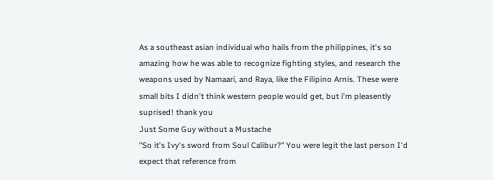As a southeast asian individual who hails from the philippines, it's so amazing how he was able to recognize fighting styles, and research the weapons used by Namaari, and Raya, like the Filipino Arnis. These were small bits I didn't think western people would get, but i'm pleasently suprised! thank you
Just Some Guy without a Mustache
"So it's Ivy's sword from Soul Calibur?" You were legit the last person I'd expect that reference from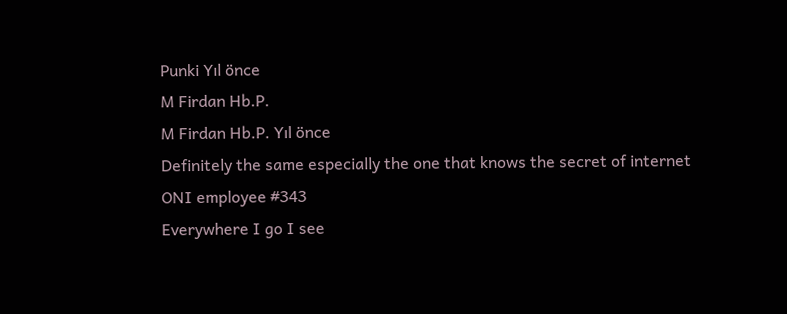Punki Yıl önce
M Firdan Hb.P.
M Firdan Hb.P. Yıl önce
Definitely the same especially the one that knows the secret of internet
ONI employee #343
Everywhere I go I see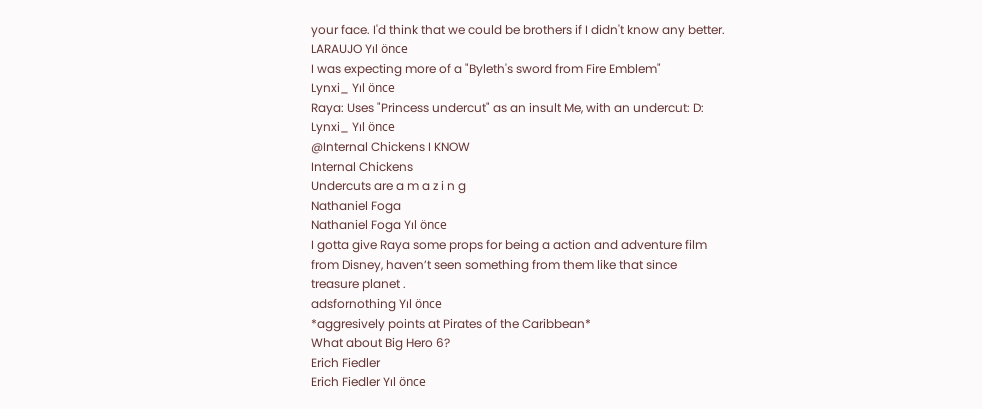your face. I'd think that we could be brothers if I didn't know any better.
LARAUJO Yıl önce
I was expecting more of a "Byleth's sword from Fire Emblem"
Lynxi_ Yıl önce
Raya: Uses "Princess undercut" as an insult Me, with an undercut: D:
Lynxi_ Yıl önce
@Internal Chickens I KNOW
Internal Chickens
Undercuts are a m a z i n g
Nathaniel Foga
Nathaniel Foga Yıl önce
I gotta give Raya some props for being a action and adventure film from Disney, haven’t seen something from them like that since treasure planet .
adsfornothing Yıl önce
*aggresively points at Pirates of the Caribbean*
What about Big Hero 6?
Erich Fiedler
Erich Fiedler Yıl önce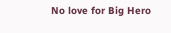No love for Big Hero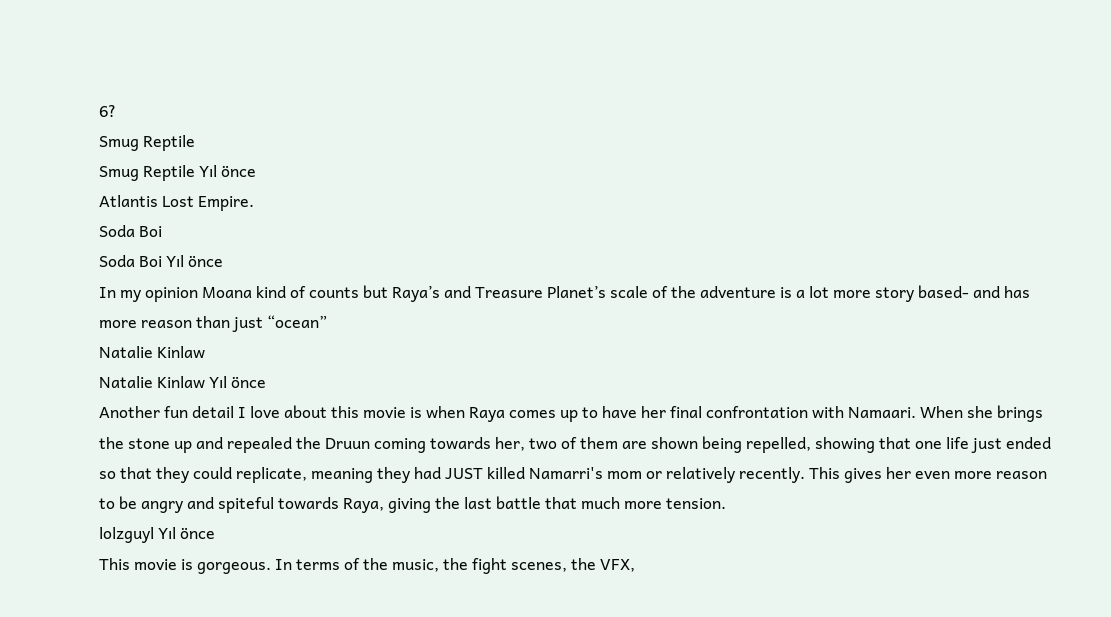6?
Smug Reptile
Smug Reptile Yıl önce
Atlantis Lost Empire.
Soda Boi
Soda Boi Yıl önce
In my opinion Moana kind of counts but Raya’s and Treasure Planet’s scale of the adventure is a lot more story based- and has more reason than just “ocean”
Natalie Kinlaw
Natalie Kinlaw Yıl önce
Another fun detail I love about this movie is when Raya comes up to have her final confrontation with Namaari. When she brings the stone up and repealed the Druun coming towards her, two of them are shown being repelled, showing that one life just ended so that they could replicate, meaning they had JUST killed Namarri's mom or relatively recently. This gives her even more reason to be angry and spiteful towards Raya, giving the last battle that much more tension.
lolzguyl Yıl önce
This movie is gorgeous. In terms of the music, the fight scenes, the VFX,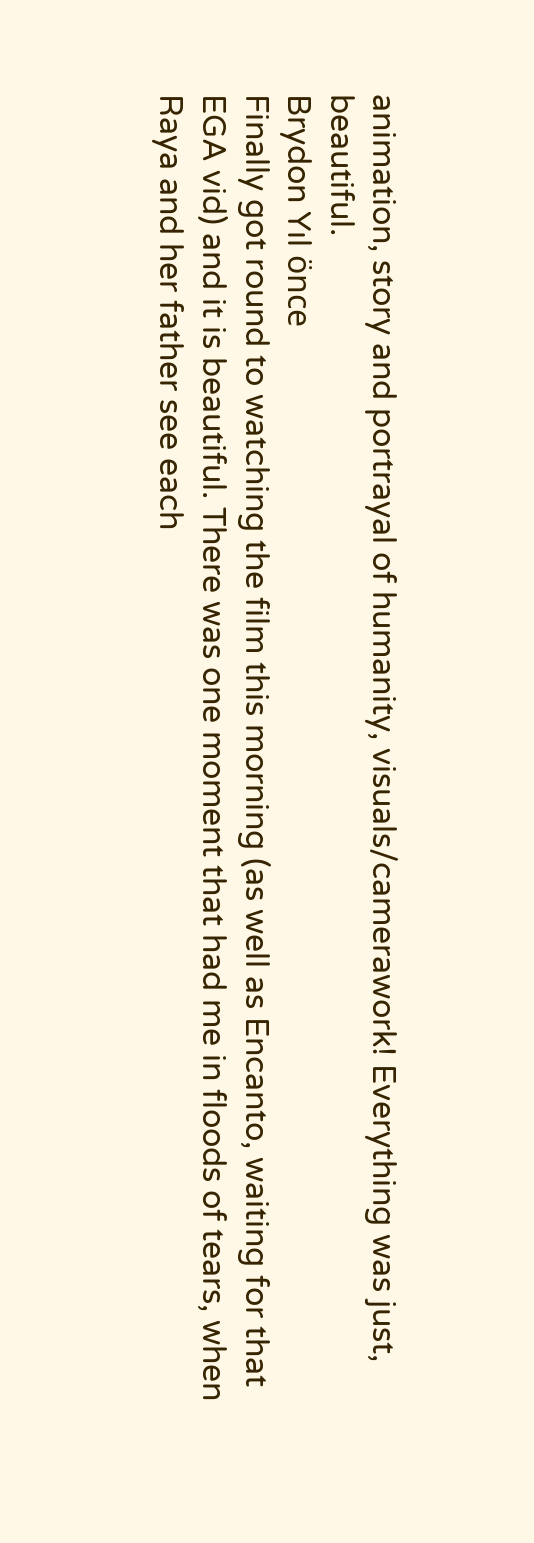animation, story and portrayal of humanity, visuals/camerawork! Everything was just, beautiful.
Brydon Yıl önce
Finally got round to watching the film this morning (as well as Encanto, waiting for that EGA vid) and it is beautiful. There was one moment that had me in floods of tears, when Raya and her father see each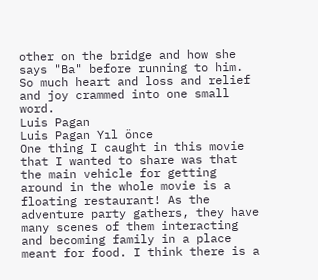other on the bridge and how she says "Ba" before running to him. So much heart and loss and relief and joy crammed into one small word.
Luis Pagan
Luis Pagan Yıl önce
One thing I caught in this movie that I wanted to share was that the main vehicle for getting around in the whole movie is a floating restaurant! As the adventure party gathers, they have many scenes of them interacting and becoming family in a place meant for food. I think there is a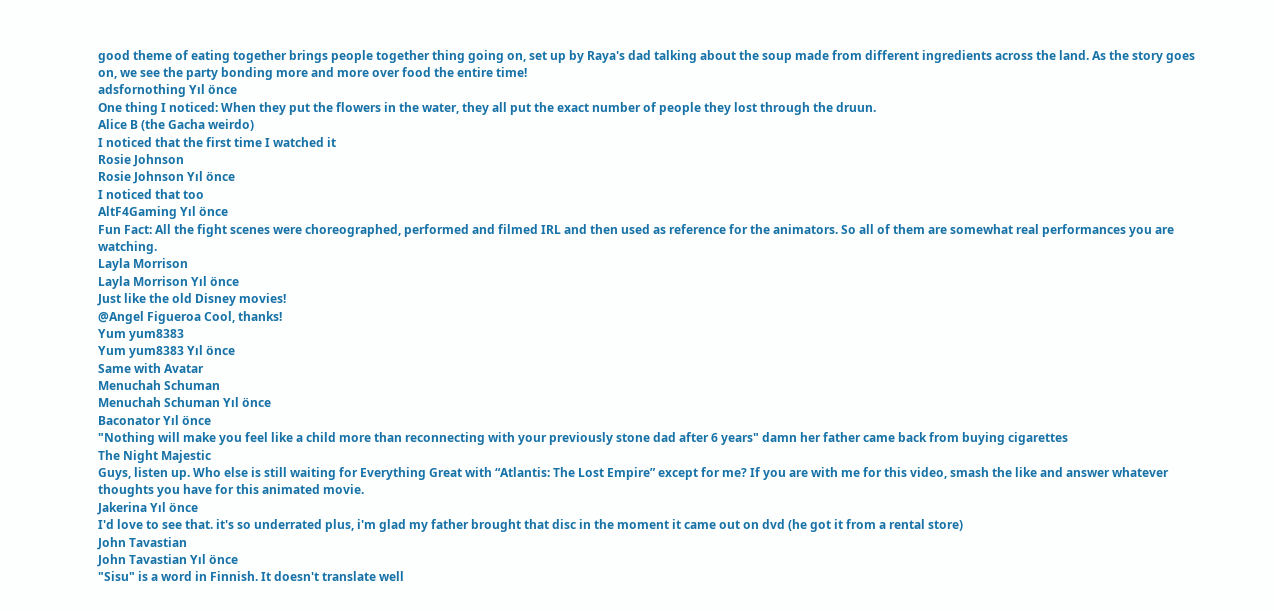good theme of eating together brings people together thing going on, set up by Raya's dad talking about the soup made from different ingredients across the land. As the story goes on, we see the party bonding more and more over food the entire time!
adsfornothing Yıl önce
One thing I noticed: When they put the flowers in the water, they all put the exact number of people they lost through the druun.
Alice B (the Gacha weirdo)
I noticed that the first time I watched it
Rosie Johnson
Rosie Johnson Yıl önce
I noticed that too
AltF4Gaming Yıl önce
Fun Fact: All the fight scenes were choreographed, performed and filmed IRL and then used as reference for the animators. So all of them are somewhat real performances you are watching.
Layla Morrison
Layla Morrison Yıl önce
Just like the old Disney movies!
@Angel Figueroa Cool, thanks!
Yum yum8383
Yum yum8383 Yıl önce
Same with Avatar
Menuchah Schuman
Menuchah Schuman Yıl önce
Baconator Yıl önce
"Nothing will make you feel like a child more than reconnecting with your previously stone dad after 6 years" damn her father came back from buying cigarettes
The Night Majestic
Guys, listen up. Who else is still waiting for Everything Great with “Atlantis: The Lost Empire” except for me? If you are with me for this video, smash the like and answer whatever thoughts you have for this animated movie.
Jakerina Yıl önce
I'd love to see that. it's so underrated plus, i'm glad my father brought that disc in the moment it came out on dvd (he got it from a rental store)
John Tavastian
John Tavastian Yıl önce
"Sisu" is a word in Finnish. It doesn't translate well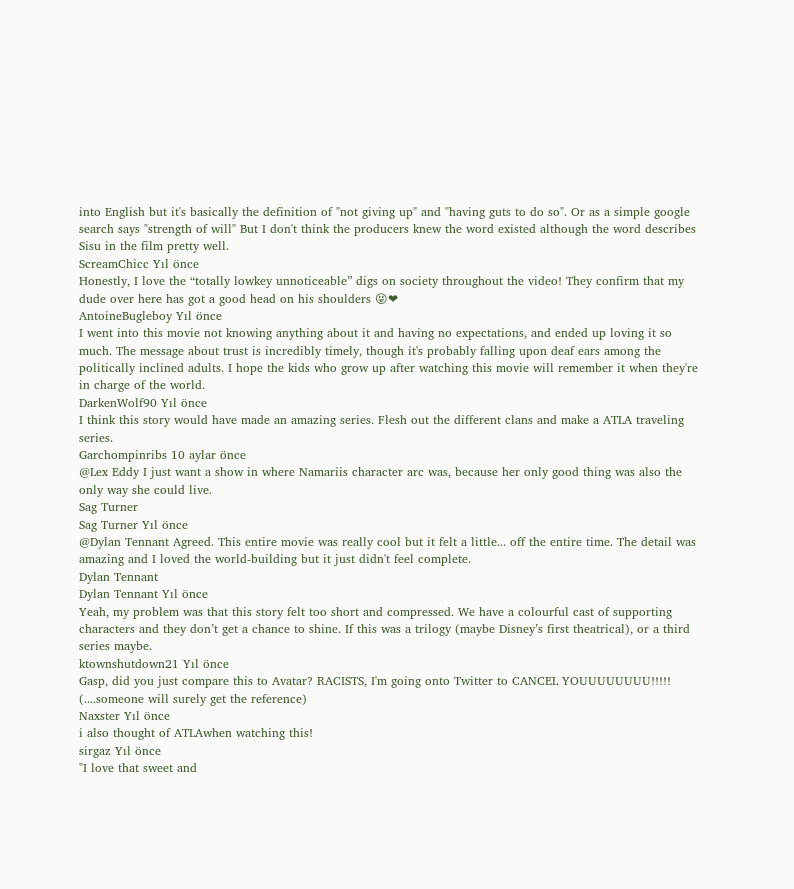into English but it's basically the definition of "not giving up" and "having guts to do so". Or as a simple google search says "strength of will" But I don't think the producers knew the word existed although the word describes Sisu in the film pretty well.
ScreamChicc Yıl önce
Honestly, I love the “totally lowkey unnoticeable” digs on society throughout the video! They confirm that my dude over here has got a good head on his shoulders 😝❤
AntoineBugleboy Yıl önce
I went into this movie not knowing anything about it and having no expectations, and ended up loving it so much. The message about trust is incredibly timely, though it's probably falling upon deaf ears among the politically inclined adults. I hope the kids who grow up after watching this movie will remember it when they're in charge of the world.
DarkenWolf90 Yıl önce
I think this story would have made an amazing series. Flesh out the different clans and make a ATLA traveling series.
Garchompinribs 10 aylar önce
@Lex Eddy I just want a show in where Namariis character arc was, because her only good thing was also the only way she could live.
Sag Turner
Sag Turner Yıl önce
@Dylan Tennant Agreed. This entire movie was really cool but it felt a little... off the entire time. The detail was amazing and I loved the world-building but it just didn't feel complete.
Dylan Tennant
Dylan Tennant Yıl önce
Yeah, my problem was that this story felt too short and compressed. We have a colourful cast of supporting characters and they don’t get a chance to shine. If this was a trilogy (maybe Disney’s first theatrical), or a third series maybe.
ktownshutdown21 Yıl önce
Gasp, did you just compare this to Avatar? RACISTS, I'm going onto Twitter to CANCEL YOUUUUUUUU!!!!! (....someone will surely get the reference)
Naxster Yıl önce
i also thought of ATLAwhen watching this!
sirgaz Yıl önce
"I love that sweet and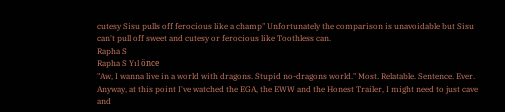cutesy Sisu pulls off ferocious like a champ" Unfortunately the comparison is unavoidable but Sisu can't pull off sweet and cutesy or ferocious like Toothless can.
Rapha S
Rapha S Yıl önce
"Aw, I wanna live in a world with dragons. Stupid no-dragons world." Most. Relatable. Sentence. Ever. Anyway, at this point I've watched the EGA, the EWW and the Honest Trailer, I might need to just cave and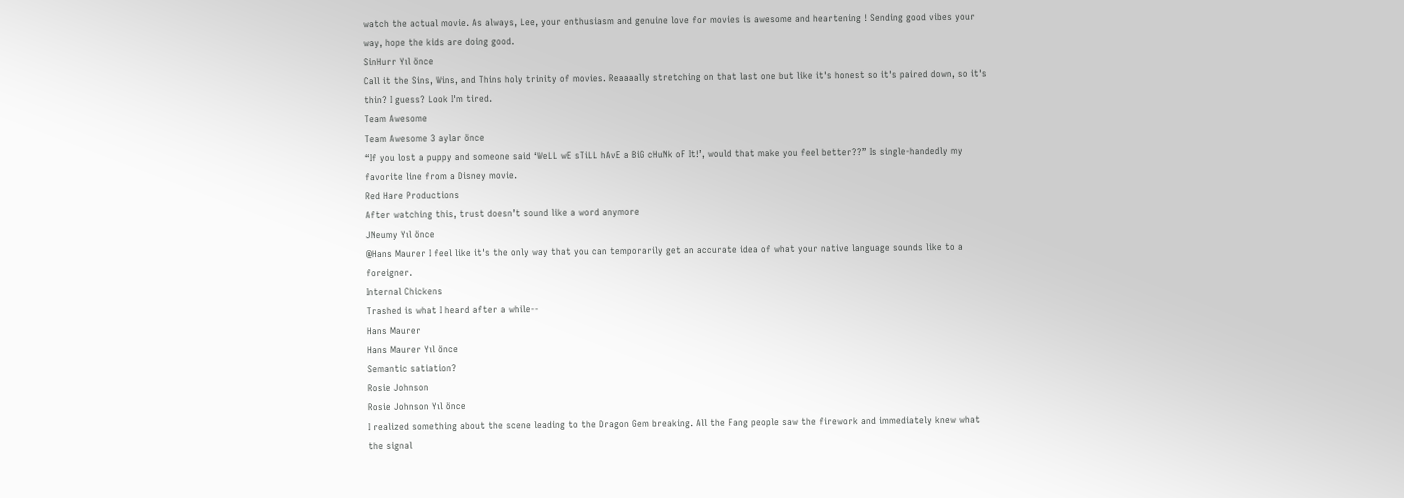watch the actual movie. As always, Lee, your enthusiasm and genuine love for movies is awesome and heartening ! Sending good vibes your way, hope the kids are doing good.
SinHurr Yıl önce
Call it the Sins, Wins, and Thins holy trinity of movies. Reaaaally stretching on that last one but like it's honest so it's paired down, so it's thin? I guess? Look I'm tired.
Team Awesome
Team Awesome 3 aylar önce
“If you lost a puppy and someone said ‘WeLL wE sTiLL hAvE a BiG cHuNk oF It!’, would that make you feel better??” Is single-handedly my favorite line from a Disney movie.
Red Hare Productions
After watching this, trust doesn’t sound like a word anymore
JNeumy Yıl önce
@Hans Maurer I feel like it's the only way that you can temporarily get an accurate idea of what your native language sounds like to a foreigner.
Internal Chickens
Trashed is what I heard after a while--
Hans Maurer
Hans Maurer Yıl önce
Semantic satiation?
Rosie Johnson
Rosie Johnson Yıl önce
I realized something about the scene leading to the Dragon Gem breaking. All the Fang people saw the firework and immediately knew what the signal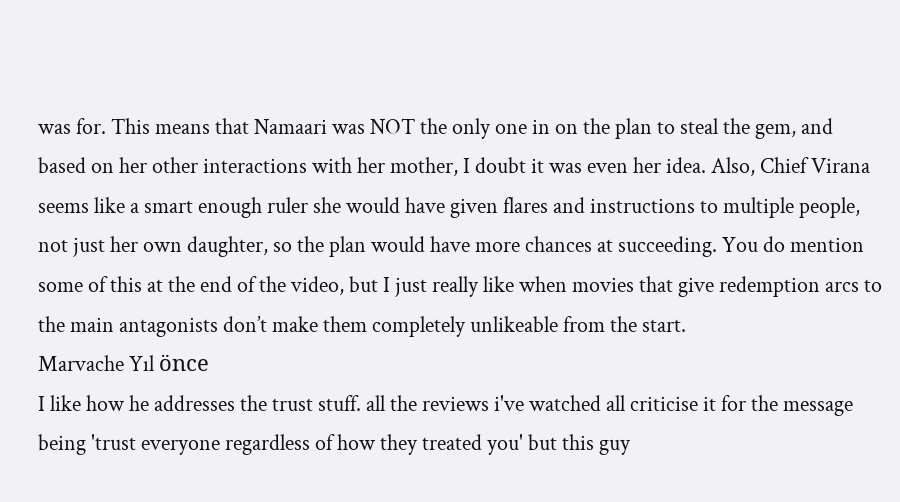was for. This means that Namaari was NOT the only one in on the plan to steal the gem, and based on her other interactions with her mother, I doubt it was even her idea. Also, Chief Virana seems like a smart enough ruler she would have given flares and instructions to multiple people, not just her own daughter, so the plan would have more chances at succeeding. You do mention some of this at the end of the video, but I just really like when movies that give redemption arcs to the main antagonists don’t make them completely unlikeable from the start.
Marvache Yıl önce
I like how he addresses the trust stuff. all the reviews i've watched all criticise it for the message being 'trust everyone regardless of how they treated you' but this guy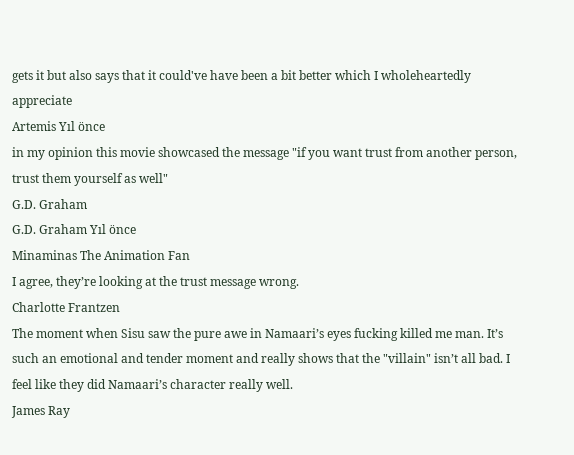gets it but also says that it could've have been a bit better which I wholeheartedly appreciate
Artemis Yıl önce
in my opinion this movie showcased the message "if you want trust from another person, trust them yourself as well"
G.D. Graham
G.D. Graham Yıl önce
Minaminas The Animation Fan
I agree, they’re looking at the trust message wrong.
Charlotte Frantzen
The moment when Sisu saw the pure awe in Namaari’s eyes fucking killed me man. It’s such an emotional and tender moment and really shows that the "villain" isn’t all bad. I feel like they did Namaari’s character really well.
James Ray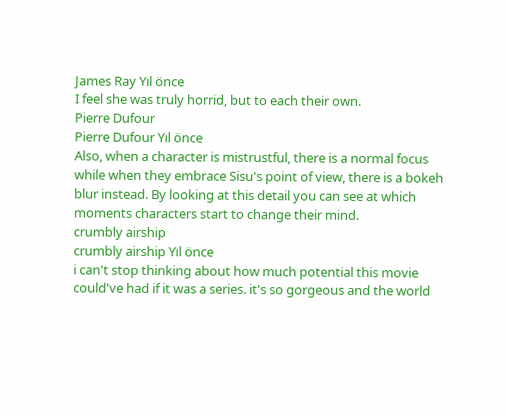James Ray Yıl önce
I feel she was truly horrid, but to each their own.
Pierre Dufour
Pierre Dufour Yıl önce
Also, when a character is mistrustful, there is a normal focus while when they embrace Sisu's point of view, there is a bokeh blur instead. By looking at this detail you can see at which moments characters start to change their mind.
crumbly airship
crumbly airship Yıl önce
i can't stop thinking about how much potential this movie could've had if it was a series. it's so gorgeous and the world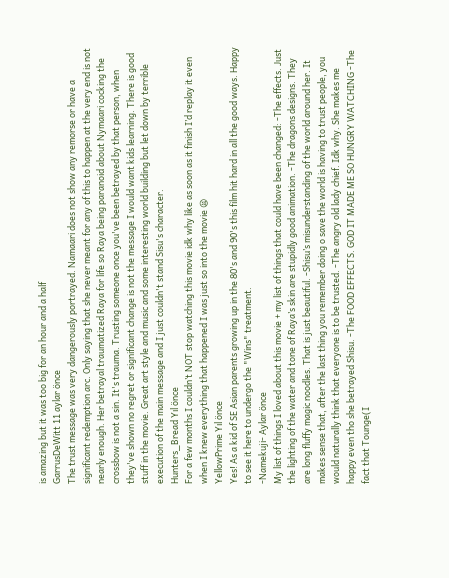is amazing but it was too big for an hour and a half
GarrusDeWitt 11 aylar önce
The trust message was very dangerously portrayed. Namaari does not show any remorse or have a significant redemption arc. Only saying that she never meant for any of this to happen at the very end is not nearly enough. Her betrayal traumatized Raya for life so Raya being paranoid about Nymaari cocking the crossbow is not a sin. It's trauma. Trusting someone once you've been betrayed by that person, when they've shown no regret or significant change is not the message I would want kids learning. There is good stuff in the movie. Great art style and music and some interesting world building but let down by terrible execution of the main message and I just couldn't stand Sisu's character.
Hunters_Bread Yıl önce
For a few months I couldn’t NOT stop watching this movie idk why like as soon as it finish I’d replay it even when I knew everything that happened I was just so into the movie 😫
YellowPrime Yıl önce
Yes! As a kid of SE Asian parents growing up in the 80's and 90's this film hit hard in all the good ways. Happy to see it here to undergo the "Wins" treatment.
-Namekuji- Aylar önce
My list of things I loved about this movie + my list of things that could have been changed: -The effects. Just the lighting of the water and tone of Raya’s skin are stupidly good animation. -The dragons designs. They are long fluffy magic noodles. That is just beautiful. -Shisu’s misunderstanding of the world around her. It makes sense that, after the last thing you remember doing o save the world is having to trust people, you would naturally think that everyone is to be trusted. -The angry old lady chief. Idk why. She makes me happy even tho she betrayed Shisu. -The FOOD EFFECTS. GOD IT MADE ME SO HUNGRY WATCHING -The fact that Tounge(I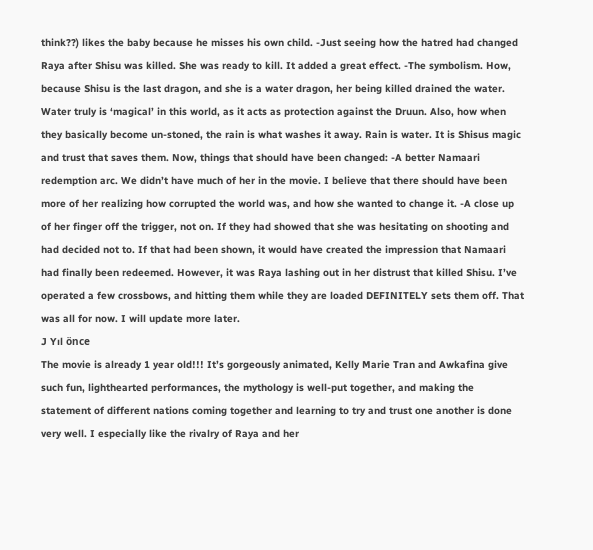think??) likes the baby because he misses his own child. -Just seeing how the hatred had changed Raya after Shisu was killed. She was ready to kill. It added a great effect. -The symbolism. How, because Shisu is the last dragon, and she is a water dragon, her being killed drained the water. Water truly is ‘magical’ in this world, as it acts as protection against the Druun. Also, how when they basically become un-stoned, the rain is what washes it away. Rain is water. It is Shisus magic and trust that saves them. Now, things that should have been changed: -A better Namaari redemption arc. We didn’t have much of her in the movie. I believe that there should have been more of her realizing how corrupted the world was, and how she wanted to change it. -A close up of her finger off the trigger, not on. If they had showed that she was hesitating on shooting and had decided not to. If that had been shown, it would have created the impression that Namaari had finally been redeemed. However, it was Raya lashing out in her distrust that killed Shisu. I’ve operated a few crossbows, and hitting them while they are loaded DEFINITELY sets them off. That was all for now. I will update more later.
J Yıl önce
The movie is already 1 year old!!! It’s gorgeously animated, Kelly Marie Tran and Awkafina give such fun, lighthearted performances, the mythology is well-put together, and making the statement of different nations coming together and learning to try and trust one another is done very well. I especially like the rivalry of Raya and her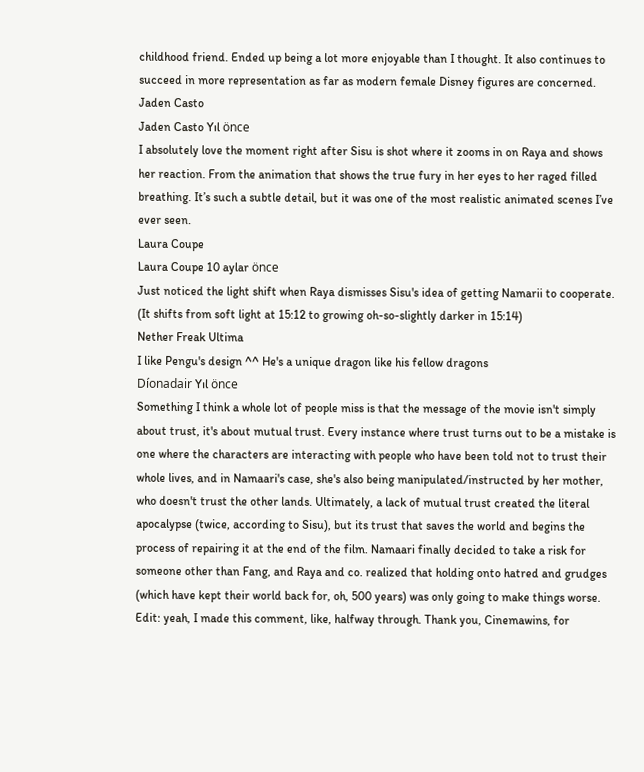childhood friend. Ended up being a lot more enjoyable than I thought. It also continues to succeed in more representation as far as modern female Disney figures are concerned.
Jaden Casto
Jaden Casto Yıl önce
I absolutely love the moment right after Sisu is shot where it zooms in on Raya and shows her reaction. From the animation that shows the true fury in her eyes to her raged filled breathing. It’s such a subtle detail, but it was one of the most realistic animated scenes I’ve ever seen.
Laura Coupe
Laura Coupe 10 aylar önce
Just noticed the light shift when Raya dismisses Sisu's idea of getting Namarii to cooperate. (It shifts from soft light at 15:12 to growing oh-so-slightly darker in 15:14)
Nether Freak Ultima
I like Pengu's design ^^ He's a unique dragon like his fellow dragons
Díonadair Yıl önce
Something I think a whole lot of people miss is that the message of the movie isn't simply about trust, it's about mutual trust. Every instance where trust turns out to be a mistake is one where the characters are interacting with people who have been told not to trust their whole lives, and in Namaari's case, she's also being manipulated/instructed by her mother, who doesn't trust the other lands. Ultimately, a lack of mutual trust created the literal apocalypse (twice, according to Sisu), but its trust that saves the world and begins the process of repairing it at the end of the film. Namaari finally decided to take a risk for someone other than Fang, and Raya and co. realized that holding onto hatred and grudges (which have kept their world back for, oh, 500 years) was only going to make things worse. Edit: yeah, I made this comment, like, halfway through. Thank you, Cinemawins, for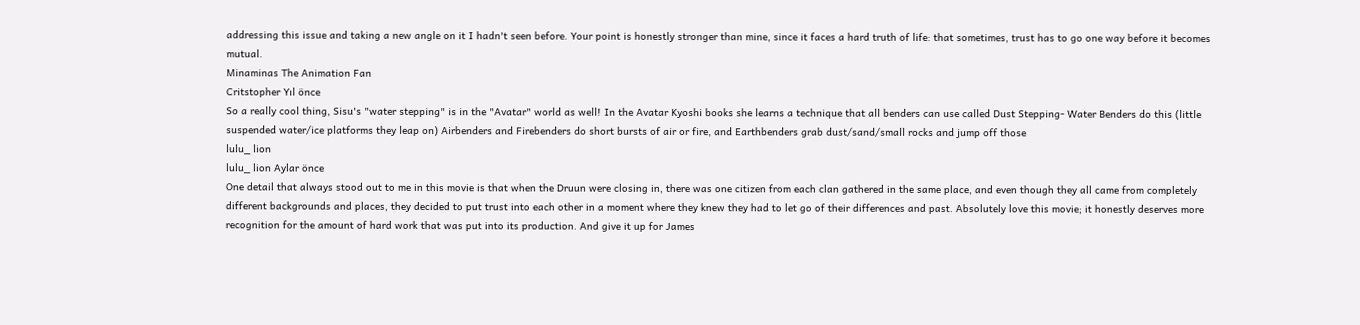addressing this issue and taking a new angle on it I hadn't seen before. Your point is honestly stronger than mine, since it faces a hard truth of life: that sometimes, trust has to go one way before it becomes mutual.
Minaminas The Animation Fan
Critstopher Yıl önce
So a really cool thing, Sisu's "water stepping" is in the "Avatar" world as well! In the Avatar Kyoshi books she learns a technique that all benders can use called Dust Stepping- Water Benders do this (little suspended water/ice platforms they leap on) Airbenders and Firebenders do short bursts of air or fire, and Earthbenders grab dust/sand/small rocks and jump off those
lulu_ lion
lulu_ lion Aylar önce
One detail that always stood out to me in this movie is that when the Druun were closing in, there was one citizen from each clan gathered in the same place, and even though they all came from completely different backgrounds and places, they decided to put trust into each other in a moment where they knew they had to let go of their differences and past. Absolutely love this movie; it honestly deserves more recognition for the amount of hard work that was put into its production. And give it up for James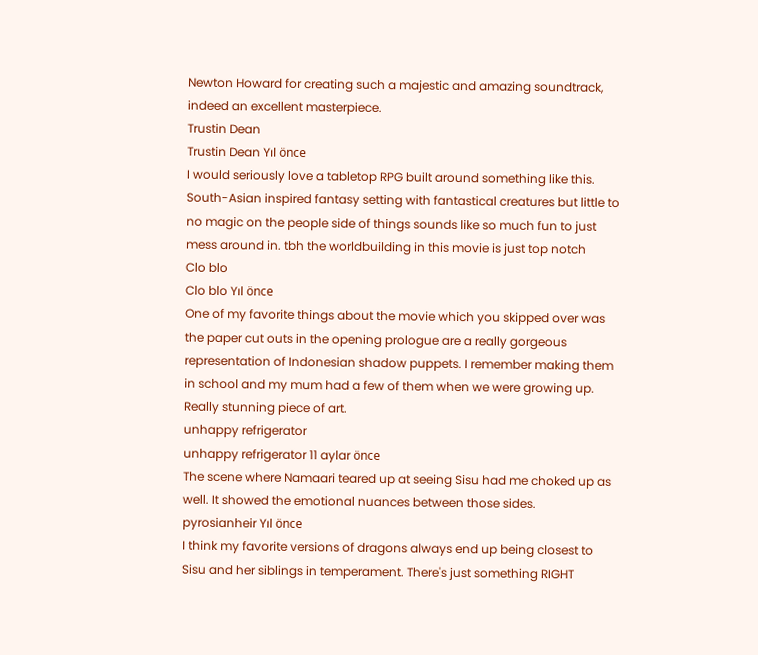Newton Howard for creating such a majestic and amazing soundtrack, indeed an excellent masterpiece.
Trustin Dean
Trustin Dean Yıl önce
I would seriously love a tabletop RPG built around something like this. South-Asian inspired fantasy setting with fantastical creatures but little to no magic on the people side of things sounds like so much fun to just mess around in. tbh the worldbuilding in this movie is just top notch
Clo blo
Clo blo Yıl önce
One of my favorite things about the movie which you skipped over was the paper cut outs in the opening prologue are a really gorgeous representation of Indonesian shadow puppets. I remember making them in school and my mum had a few of them when we were growing up. Really stunning piece of art.
unhappy refrigerator
unhappy refrigerator 11 aylar önce
The scene where Namaari teared up at seeing Sisu had me choked up as well. It showed the emotional nuances between those sides.
pyrosianheir Yıl önce
I think my favorite versions of dragons always end up being closest to Sisu and her siblings in temperament. There's just something RIGHT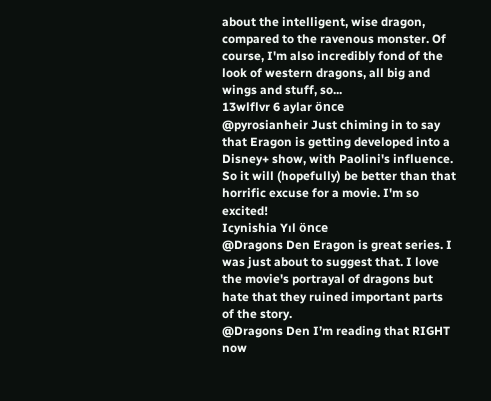about the intelligent, wise dragon, compared to the ravenous monster. Of course, I'm also incredibly fond of the look of western dragons, all big and wings and stuff, so...
13wlflvr 6 aylar önce
@pyrosianheir Just chiming in to say that Eragon is getting developed into a Disney+ show, with Paolini's influence. So it will (hopefully) be better than that horrific excuse for a movie. I'm so excited!
Icynishia Yıl önce
@Dragons Den Eragon is great series. I was just about to suggest that. I love the movie's portrayal of dragons but hate that they ruined important parts of the story.
@Dragons Den I’m reading that RIGHT now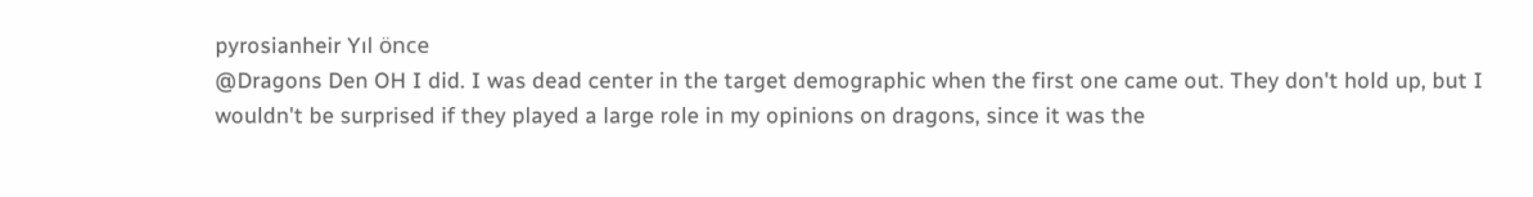pyrosianheir Yıl önce
@Dragons Den OH I did. I was dead center in the target demographic when the first one came out. They don't hold up, but I wouldn't be surprised if they played a large role in my opinions on dragons, since it was the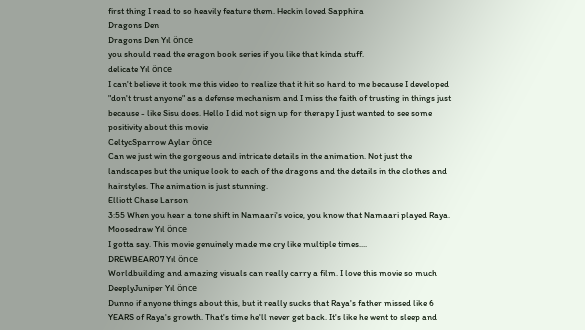first thing I read to so heavily feature them. Heckin loved Sapphira
Dragons Den
Dragons Den Yıl önce
you should read the eragon book series if you like that kinda stuff.
delicate Yıl önce
I can't believe it took me this video to realize that it hit so hard to me because I developed "don't trust anyone" as a defense mechanism and I miss the faith of trusting in things just because - like Sisu does. Hello I did not sign up for therapy I just wanted to see some positivity about this movie
CeltycSparrow Aylar önce
Can we just win the gorgeous and intricate details in the animation. Not just the landscapes but the unique look to each of the dragons and the details in the clothes and hairstyles. The animation is just stunning.
Elliott Chase Larson
3:55 When you hear a tone shift in Namaari's voice, you know that Namaari played Raya.
Moosedraw Yıl önce
I gotta say. This movie genuinely made me cry like multiple times....
DREWBEAR07 Yıl önce
Worldbuilding and amazing visuals can really carry a film. I love this movie so much
DeeplyJuniper Yıl önce
Dunno if anyone things about this, but it really sucks that Raya's father missed like 6 YEARS of Raya's growth. That's time he'll never get back. It's like he went to sleep and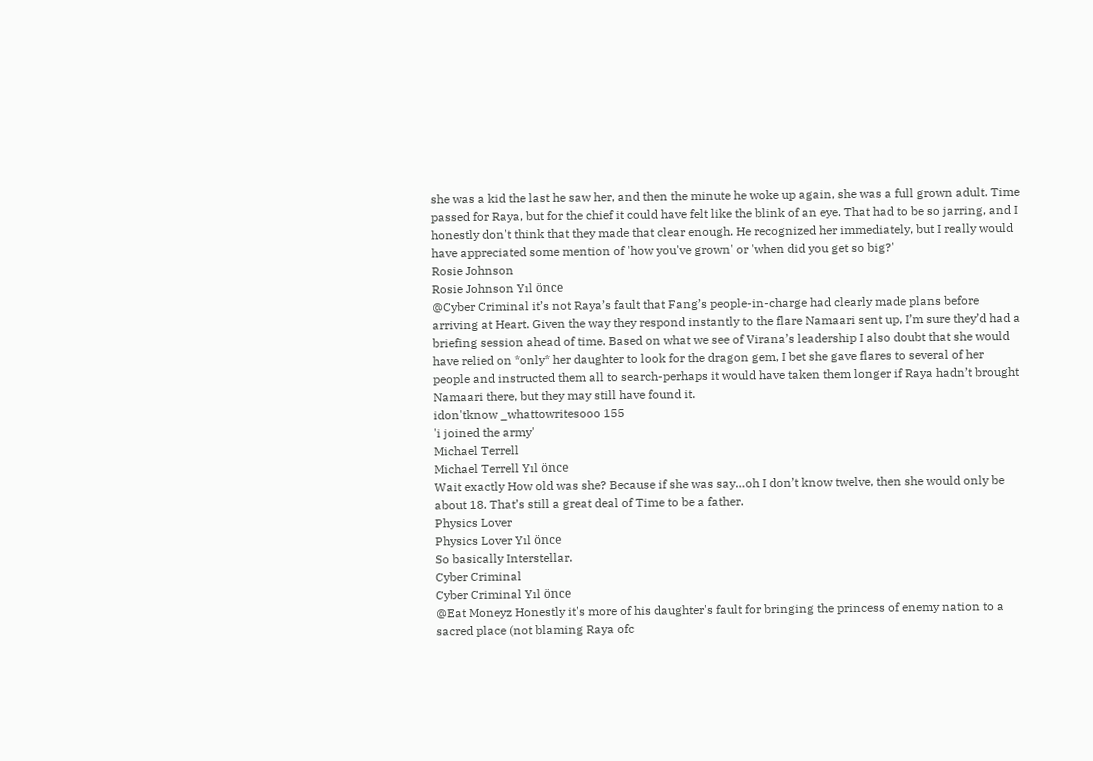she was a kid the last he saw her, and then the minute he woke up again, she was a full grown adult. Time passed for Raya, but for the chief it could have felt like the blink of an eye. That had to be so jarring, and I honestly don't think that they made that clear enough. He recognized her immediately, but I really would have appreciated some mention of 'how you've grown' or 'when did you get so big?'
Rosie Johnson
Rosie Johnson Yıl önce
@Cyber Criminal it’s not Raya’s fault that Fang’s people-in-charge had clearly made plans before arriving at Heart. Given the way they respond instantly to the flare Namaari sent up, I’m sure they’d had a briefing session ahead of time. Based on what we see of Virana’s leadership I also doubt that she would have relied on *only* her daughter to look for the dragon gem, I bet she gave flares to several of her people and instructed them all to search-perhaps it would have taken them longer if Raya hadn’t brought Namaari there, but they may still have found it.
idon'tknow _whattowritesooo 155
'i joined the army'
Michael Terrell
Michael Terrell Yıl önce
Wait exactly How old was she? Because if she was say…oh I don’t know twelve, then she would only be about 18. That’s still a great deal of Time to be a father.
Physics Lover
Physics Lover Yıl önce
So basically Interstellar.
Cyber Criminal
Cyber Criminal Yıl önce
@Eat Moneyz Honestly it's more of his daughter's fault for bringing the princess of enemy nation to a sacred place (not blaming Raya ofc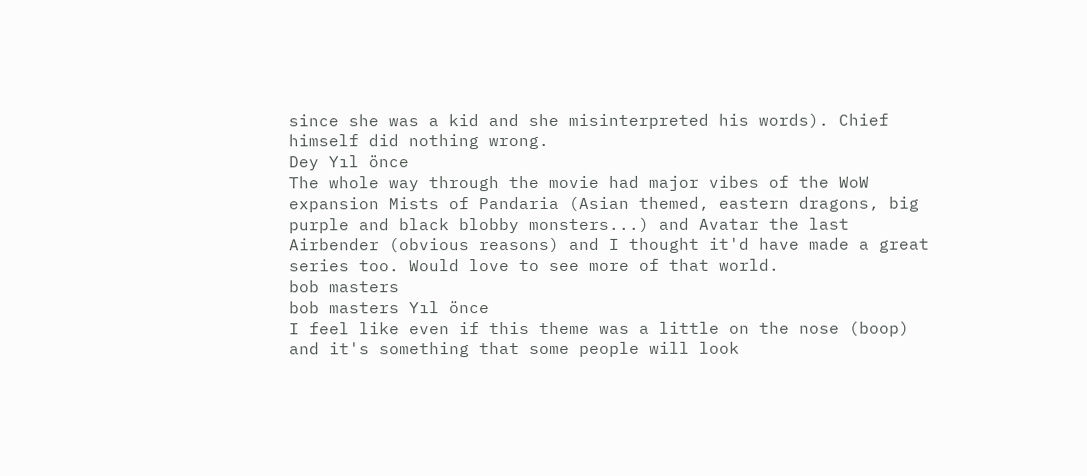since she was a kid and she misinterpreted his words). Chief himself did nothing wrong.
Dey Yıl önce
The whole way through the movie had major vibes of the WoW expansion Mists of Pandaria (Asian themed, eastern dragons, big purple and black blobby monsters...) and Avatar the last Airbender (obvious reasons) and I thought it'd have made a great series too. Would love to see more of that world.
bob masters
bob masters Yıl önce
I feel like even if this theme was a little on the nose (boop) and it's something that some people will look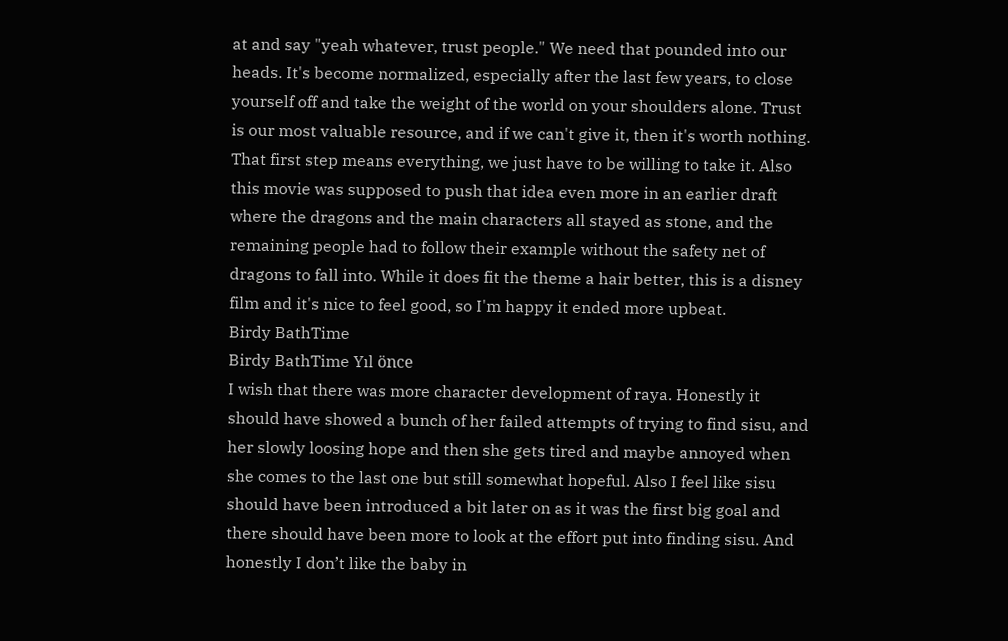at and say "yeah whatever, trust people." We need that pounded into our heads. It's become normalized, especially after the last few years, to close yourself off and take the weight of the world on your shoulders alone. Trust is our most valuable resource, and if we can't give it, then it's worth nothing. That first step means everything, we just have to be willing to take it. Also this movie was supposed to push that idea even more in an earlier draft where the dragons and the main characters all stayed as stone, and the remaining people had to follow their example without the safety net of dragons to fall into. While it does fit the theme a hair better, this is a disney film and it's nice to feel good, so I'm happy it ended more upbeat.
Birdy BathTime
Birdy BathTime Yıl önce
I wish that there was more character development of raya. Honestly it should have showed a bunch of her failed attempts of trying to find sisu, and her slowly loosing hope and then she gets tired and maybe annoyed when she comes to the last one but still somewhat hopeful. Also I feel like sisu should have been introduced a bit later on as it was the first big goal and there should have been more to look at the effort put into finding sisu. And honestly I don’t like the baby in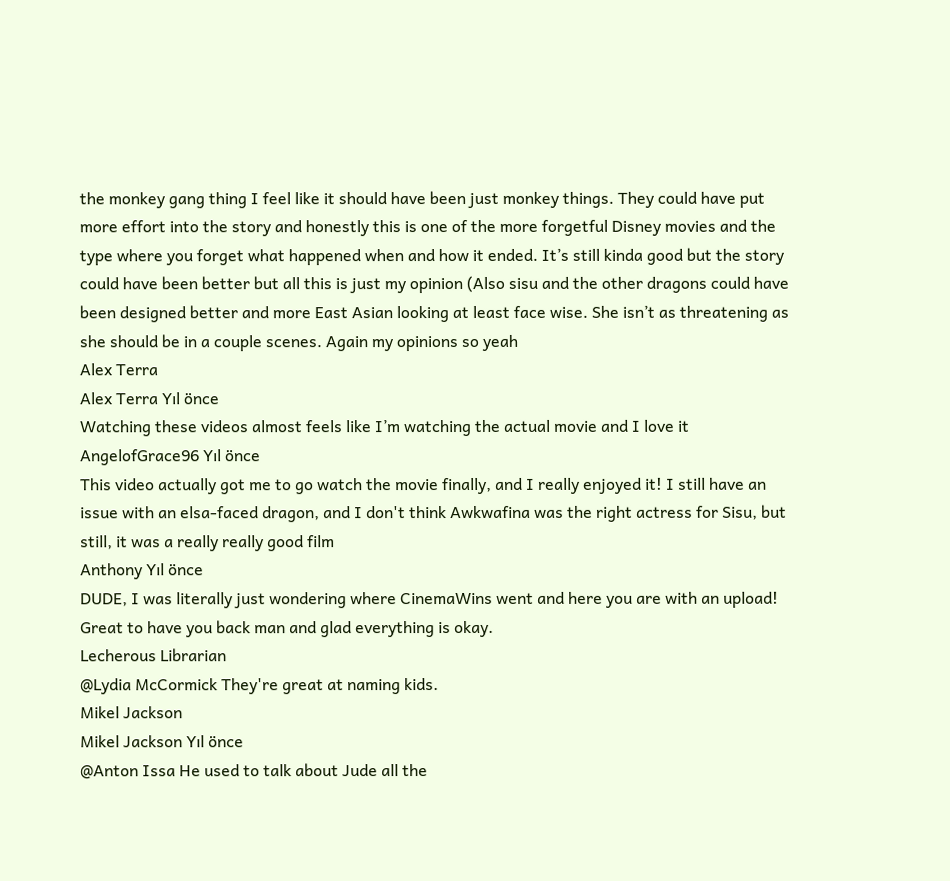the monkey gang thing I feel like it should have been just monkey things. They could have put more effort into the story and honestly this is one of the more forgetful Disney movies and the type where you forget what happened when and how it ended. It’s still kinda good but the story could have been better but all this is just my opinion (Also sisu and the other dragons could have been designed better and more East Asian looking at least face wise. She isn’t as threatening as she should be in a couple scenes. Again my opinions so yeah
Alex Terra
Alex Terra Yıl önce
Watching these videos almost feels like I’m watching the actual movie and I love it
AngelofGrace96 Yıl önce
This video actually got me to go watch the movie finally, and I really enjoyed it! I still have an issue with an elsa-faced dragon, and I don't think Awkwafina was the right actress for Sisu, but still, it was a really really good film
Anthony Yıl önce
DUDE, I was literally just wondering where CinemaWins went and here you are with an upload! Great to have you back man and glad everything is okay.
Lecherous Librarian
@Lydia McCormick They're great at naming kids.
Mikel Jackson
Mikel Jackson Yıl önce
@Anton Issa He used to talk about Jude all the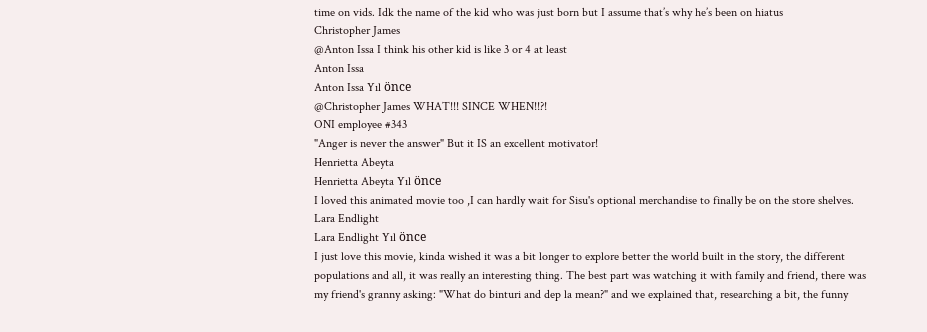time on vids. Idk the name of the kid who was just born but I assume that’s why he’s been on hiatus
Christopher James
@Anton Issa I think his other kid is like 3 or 4 at least
Anton Issa
Anton Issa Yıl önce
@Christopher James WHAT!!! SINCE WHEN!!?!
ONI employee #343
"Anger is never the answer" But it IS an excellent motivator!
Henrietta Abeyta
Henrietta Abeyta Yıl önce
I loved this animated movie too ,I can hardly wait for Sisu's optional merchandise to finally be on the store shelves.
Lara Endlight
Lara Endlight Yıl önce
I just love this movie, kinda wished it was a bit longer to explore better the world built in the story, the different populations and all, it was really an interesting thing. The best part was watching it with family and friend, there was my friend's granny asking: "What do binturi and dep la mean?" and we explained that, researching a bit, the funny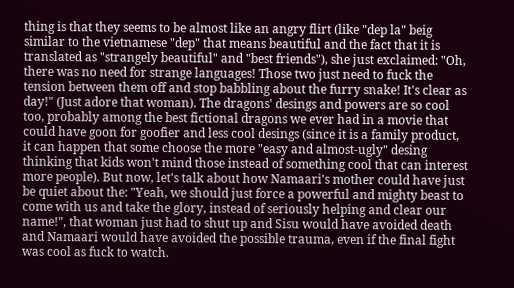thing is that they seems to be almost like an angry flirt (like "dep la" beig similar to the vietnamese "dep" that means beautiful and the fact that it is translated as "strangely beautiful" and "best friends"), she just exclaimed: "Oh, there was no need for strange languages! Those two just need to fuck the tension between them off and stop babbling about the furry snake! It's clear as day!" (Just adore that woman). The dragons' desings and powers are so cool too, probably among the best fictional dragons we ever had in a movie that could have goon for goofier and less cool desings (since it is a family product, it can happen that some choose the more "easy and almost-ugly" desing thinking that kids won't mind those instead of something cool that can interest more people). But now, let's talk about how Namaari's mother could have just be quiet about the: "Yeah, we should just force a powerful and mighty beast to come with us and take the glory, instead of seriously helping and clear our name!", that woman just had to shut up and Sisu would have avoided death and Namaari would have avoided the possible trauma, even if the final fight was cool as fuck to watch.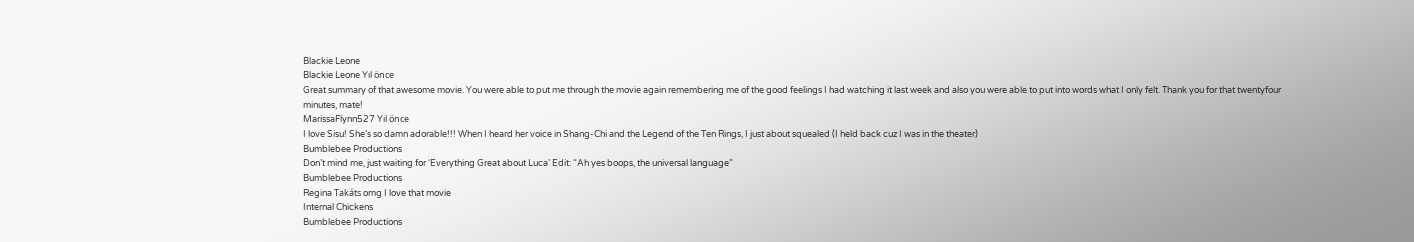Blackie Leone
Blackie Leone Yıl önce
Great summary of that awesome movie. You were able to put me through the movie again remembering me of the good feelings I had watching it last week and also you were able to put into words what I only felt. Thank you for that twentyfour minutes, mate!
MarissaFlynn527 Yıl önce
I love Sisu! She’s so damn adorable!!! When I heard her voice in Shang-Chi and the Legend of the Ten Rings, I just about squealed (I held back cuz I was in the theater)
Bumblebee Productions
Don’t mind me, just waiting for ‘Everything Great about Luca’ Edit: “Ah yes boops, the universal language”
Bumblebee Productions
Regina Takáts omg I love that movie
Internal Chickens
Bumblebee Productions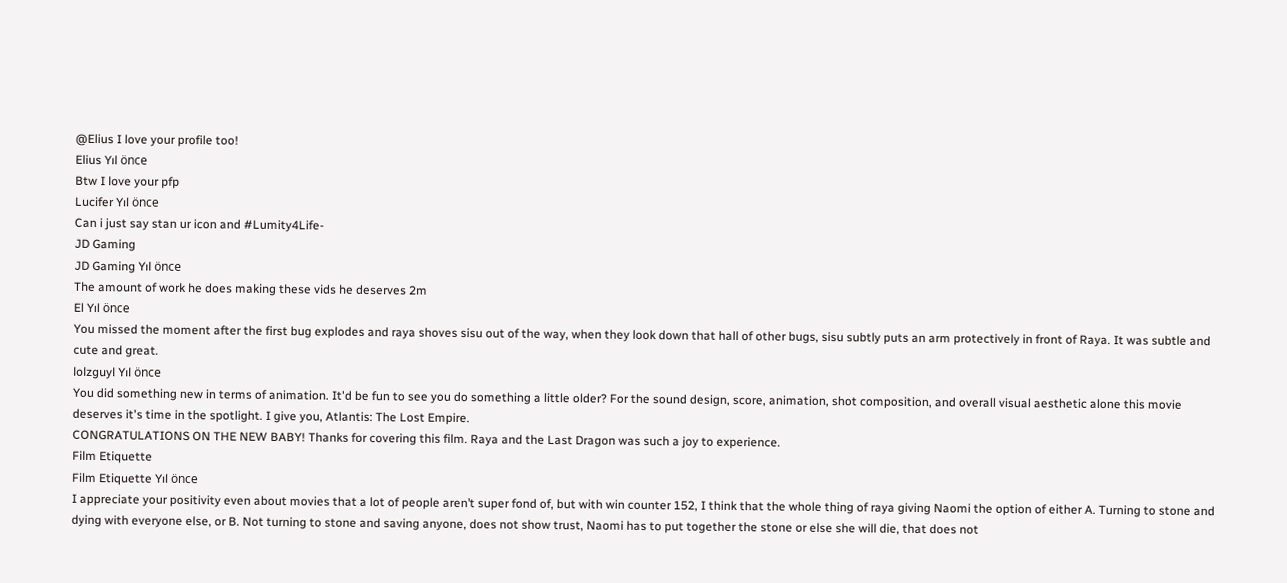@Elius I love your profile too!
Elius Yıl önce
Btw I love your pfp
Lucifer Yıl önce
Can i just say stan ur icon and #Lumity4Life-
JD Gaming
JD Gaming Yıl önce
The amount of work he does making these vids he deserves 2m
El Yıl önce
You missed the moment after the first bug explodes and raya shoves sisu out of the way, when they look down that hall of other bugs, sisu subtly puts an arm protectively in front of Raya. It was subtle and cute and great.
lolzguyl Yıl önce
You did something new in terms of animation. It'd be fun to see you do something a little older? For the sound design, score, animation, shot composition, and overall visual aesthetic alone this movie deserves it's time in the spotlight. I give you, Atlantis: The Lost Empire.
CONGRATULATIONS ON THE NEW BABY! Thanks for covering this film. Raya and the Last Dragon was such a joy to experience.
Film Etiquette
Film Etiquette Yıl önce
I appreciate your positivity even about movies that a lot of people aren’t super fond of, but with win counter 152, I think that the whole thing of raya giving Naomi the option of either A. Turning to stone and dying with everyone else, or B. Not turning to stone and saving anyone, does not show trust, Naomi has to put together the stone or else she will die, that does not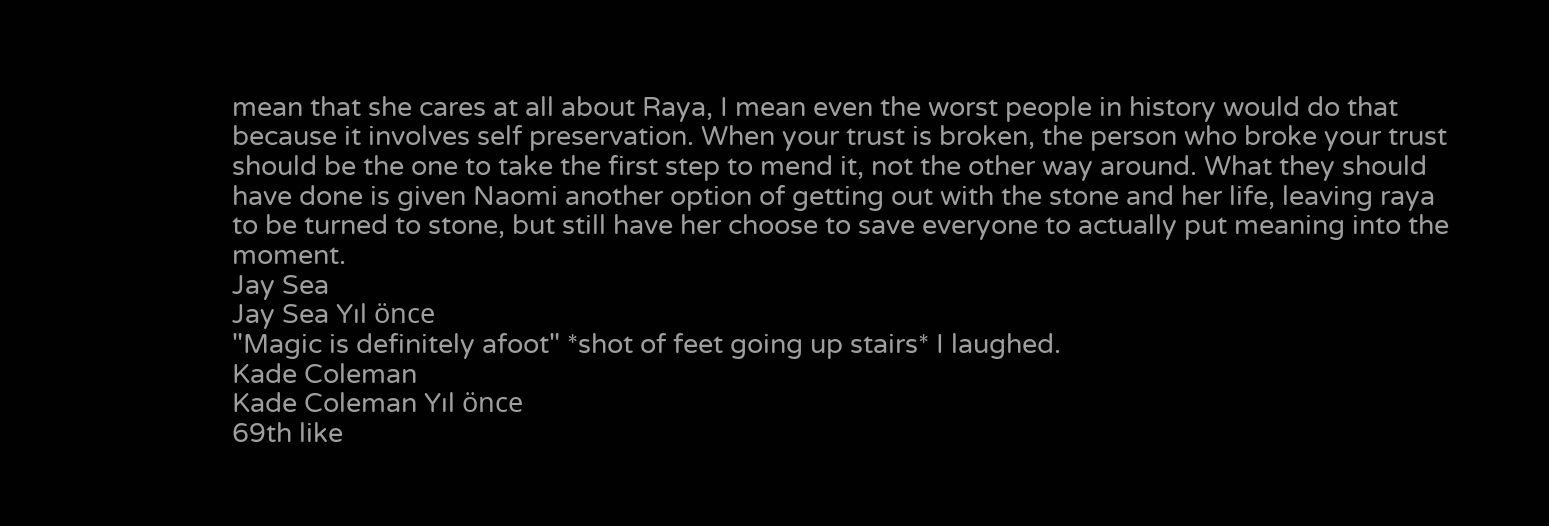mean that she cares at all about Raya, I mean even the worst people in history would do that because it involves self preservation. When your trust is broken, the person who broke your trust should be the one to take the first step to mend it, not the other way around. What they should have done is given Naomi another option of getting out with the stone and her life, leaving raya to be turned to stone, but still have her choose to save everyone to actually put meaning into the moment.
Jay Sea
Jay Sea Yıl önce
"Magic is definitely afoot" *shot of feet going up stairs* I laughed.
Kade Coleman
Kade Coleman Yıl önce
69th like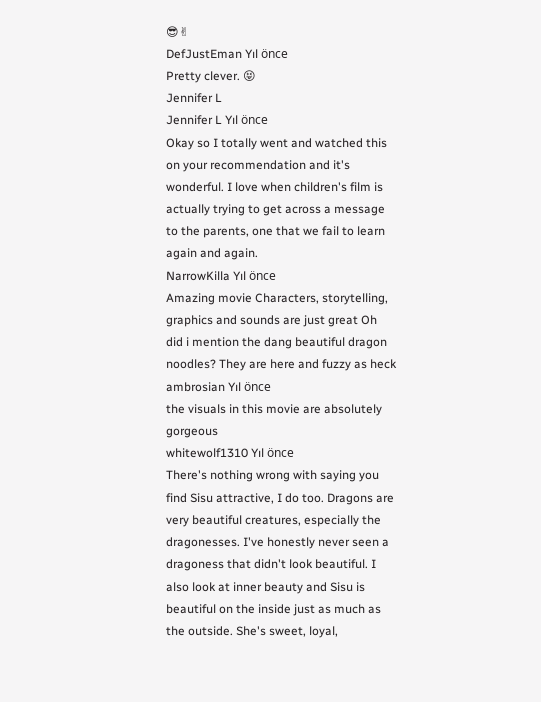😎✌
DefJustEman Yıl önce
Pretty clever. 😝
Jennifer L
Jennifer L Yıl önce
Okay so I totally went and watched this on your recommendation and it's wonderful. I love when children's film is actually trying to get across a message to the parents, one that we fail to learn again and again.
NarrowKilla Yıl önce
Amazing movie Characters, storytelling, graphics and sounds are just great Oh did i mention the dang beautiful dragon noodles? They are here and fuzzy as heck
ambrosian Yıl önce
the visuals in this movie are absolutely gorgeous
whitewolf1310 Yıl önce
There's nothing wrong with saying you find Sisu attractive, I do too. Dragons are very beautiful creatures, especially the dragonesses. I've honestly never seen a dragoness that didn't look beautiful. I also look at inner beauty and Sisu is beautiful on the inside just as much as the outside. She's sweet, loyal,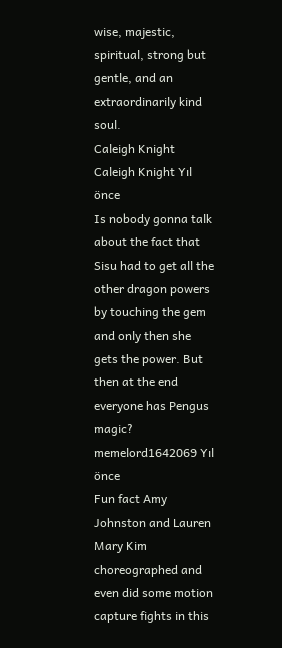wise, majestic, spiritual, strong but gentle, and an extraordinarily kind soul.
Caleigh Knight
Caleigh Knight Yıl önce
Is nobody gonna talk about the fact that Sisu had to get all the other dragon powers by touching the gem and only then she gets the power. But then at the end everyone has Pengus magic?
memelord1642069 Yıl önce
Fun fact Amy Johnston and Lauren Mary Kim choreographed and even did some motion capture fights in this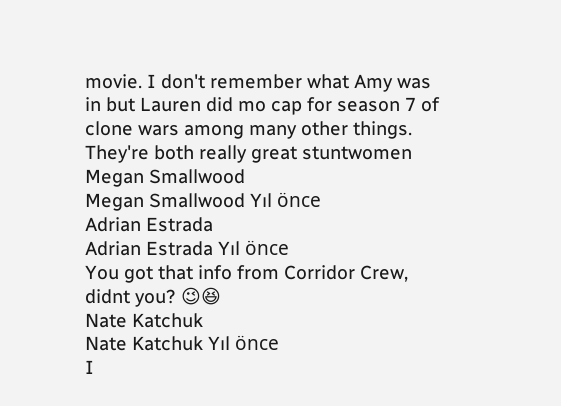movie. I don't remember what Amy was in but Lauren did mo cap for season 7 of clone wars among many other things. They're both really great stuntwomen
Megan Smallwood
Megan Smallwood Yıl önce
Adrian Estrada
Adrian Estrada Yıl önce
You got that info from Corridor Crew, didnt you? 😉😆
Nate Katchuk
Nate Katchuk Yıl önce
I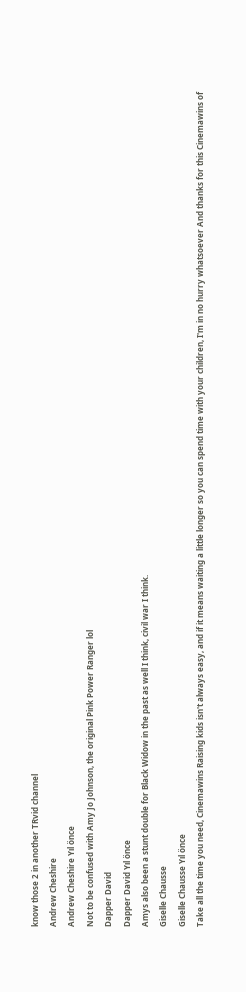know those 2 in another TRvid channel
Andrew Cheshire
Andrew Cheshire Yıl önce
Not to be confused with Amy Jo Johnson, the original Pink Power Ranger lol
Dapper David
Dapper David Yıl önce
Amys also been a stunt double for Black Widow in the past as well I think, civil war I think.
Giselle Chausse
Giselle Chausse Yıl önce
Take all the time you need, Cinemawins Raising kids isn't always easy, and if it means waiting a little longer so you can spend time with your children, I'm in no hurry whatsoever And thanks for this Cinemawins of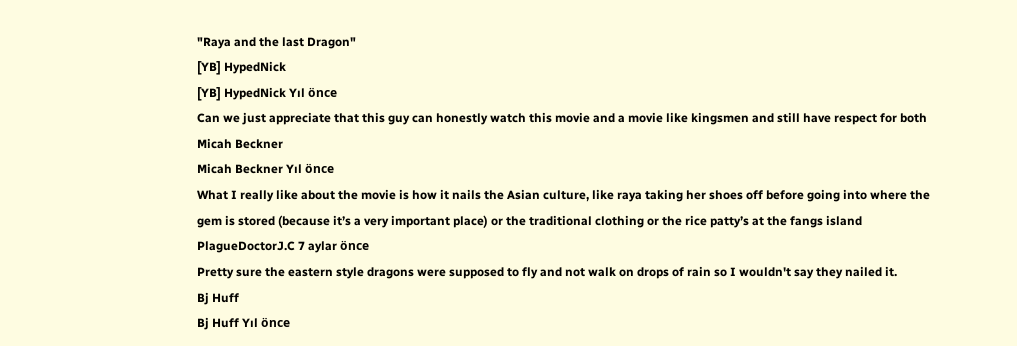"Raya and the last Dragon"
[YB] HypedNick
[YB] HypedNick Yıl önce
Can we just appreciate that this guy can honestly watch this movie and a movie like kingsmen and still have respect for both
Micah Beckner
Micah Beckner Yıl önce
What I really like about the movie is how it nails the Asian culture, like raya taking her shoes off before going into where the gem is stored (because it’s a very important place) or the traditional clothing or the rice patty’s at the fangs island
PlagueDoctorJ.C 7 aylar önce
Pretty sure the eastern style dragons were supposed to fly and not walk on drops of rain so I wouldn't say they nailed it.
Bj Huff
Bj Huff Yıl önce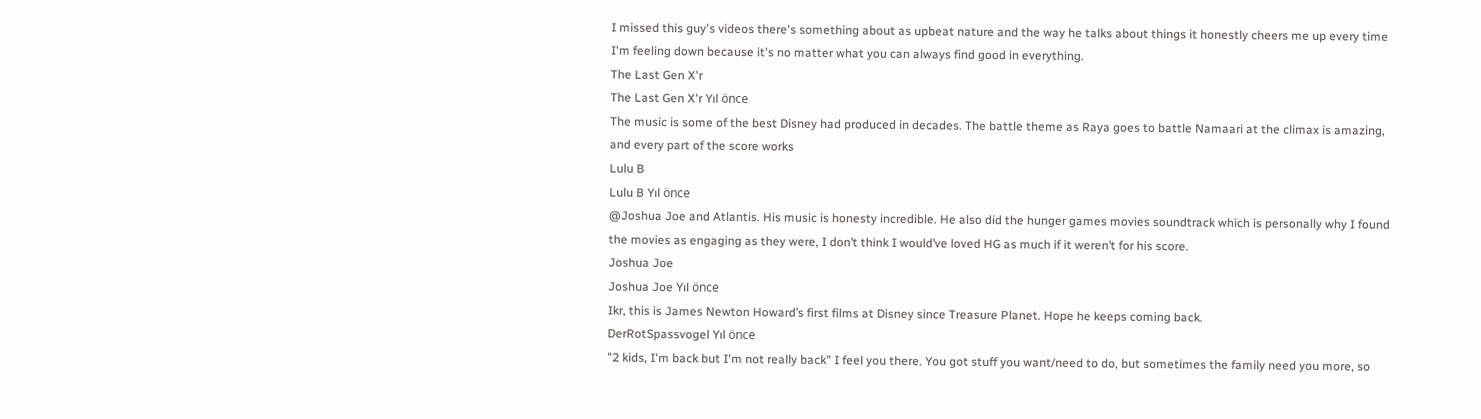I missed this guy's videos there's something about as upbeat nature and the way he talks about things it honestly cheers me up every time I'm feeling down because it's no matter what you can always find good in everything.
The Last Gen X'r
The Last Gen X'r Yıl önce
The music is some of the best Disney had produced in decades. The battle theme as Raya goes to battle Namaari at the climax is amazing, and every part of the score works
Lulu B
Lulu B Yıl önce
@Joshua Joe and Atlantis. His music is honesty incredible. He also did the hunger games movies soundtrack which is personally why I found the movies as engaging as they were, I don’t think I would’ve loved HG as much if it weren’t for his score.
Joshua Joe
Joshua Joe Yıl önce
Ikr, this is James Newton Howard’s first films at Disney since Treasure Planet. Hope he keeps coming back.
DerRotSpassvogel Yıl önce
"2 kids, I'm back but I'm not really back" I feel you there. You got stuff you want/need to do, but sometimes the family need you more, so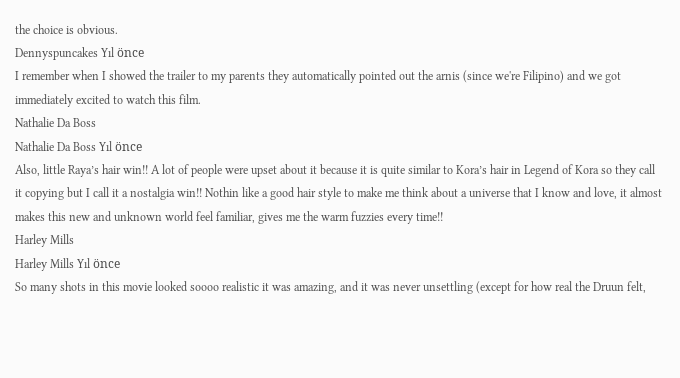the choice is obvious.
Dennyspuncakes Yıl önce
I remember when I showed the trailer to my parents they automatically pointed out the arnis (since we're Filipino) and we got immediately excited to watch this film.
Nathalie Da Boss
Nathalie Da Boss Yıl önce
Also, little Raya’s hair win!! A lot of people were upset about it because it is quite similar to Kora’s hair in Legend of Kora so they call it copying but I call it a nostalgia win!! Nothin like a good hair style to make me think about a universe that I know and love, it almost makes this new and unknown world feel familiar, gives me the warm fuzzies every time!!
Harley Mills
Harley Mills Yıl önce
So many shots in this movie looked soooo realistic it was amazing, and it was never unsettling (except for how real the Druun felt,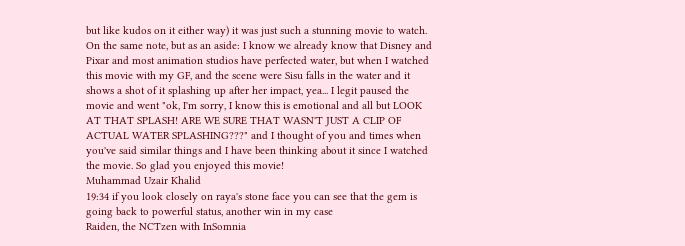but like kudos on it either way) it was just such a stunning movie to watch. On the same note, but as an aside: I know we already know that Disney and Pixar and most animation studios have perfected water, but when I watched this movie with my GF, and the scene were Sisu falls in the water and it shows a shot of it splashing up after her impact, yea... I legit paused the movie and went "ok, I'm sorry, I know this is emotional and all but LOOK AT THAT SPLASH! ARE WE SURE THAT WASN'T JUST A CLIP OF ACTUAL WATER SPLASHING???" and I thought of you and times when you've said similar things and I have been thinking about it since I watched the movie. So glad you enjoyed this movie!
Muhammad Uzair Khalid
19:34 if you look closely on raya's stone face you can see that the gem is going back to powerful status, another win in my case
Raiden, the NCTzen with InSomnia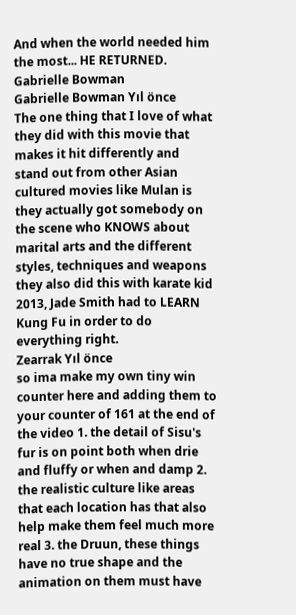And when the world needed him the most... HE RETURNED.
Gabrielle Bowman
Gabrielle Bowman Yıl önce
The one thing that I love of what they did with this movie that makes it hit differently and stand out from other Asian cultured movies like Mulan is they actually got somebody on the scene who KNOWS about marital arts and the different styles, techniques and weapons they also did this with karate kid 2013, Jade Smith had to LEARN Kung Fu in order to do everything right.
Zearrak Yıl önce
so ima make my own tiny win counter here and adding them to your counter of 161 at the end of the video 1. the detail of Sisu's fur is on point both when drie and fluffy or when and damp 2. the realistic culture like areas that each location has that also help make them feel much more real 3. the Druun, these things have no true shape and the animation on them must have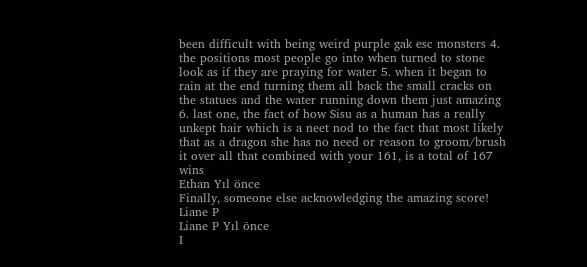been difficult with being weird purple gak esc monsters 4. the positions most people go into when turned to stone look as if they are praying for water 5. when it began to rain at the end turning them all back the small cracks on the statues and the water running down them just amazing 6. last one, the fact of how Sisu as a human has a really unkept hair which is a neet nod to the fact that most likely that as a dragon she has no need or reason to groom/brush it over all that combined with your 161, is a total of 167 wins
Ethan Yıl önce
Finally, someone else acknowledging the amazing score!
Liane P
Liane P Yıl önce
I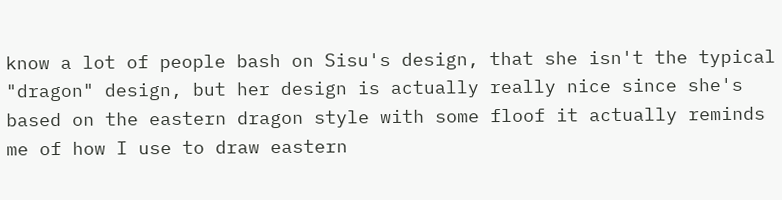know a lot of people bash on Sisu's design, that she isn't the typical "dragon" design, but her design is actually really nice since she's based on the eastern dragon style with some floof it actually reminds me of how I use to draw eastern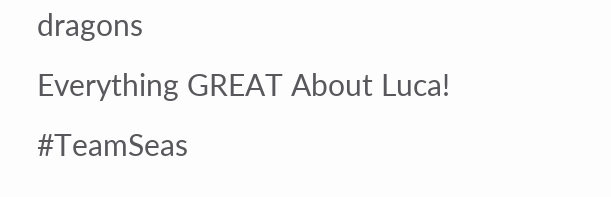dragons
Everything GREAT About Luca! #TeamSeas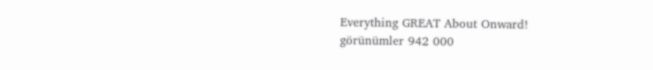Everything GREAT About Onward!
görünümler 942 000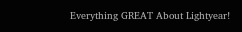Everything GREAT About Lightyear!